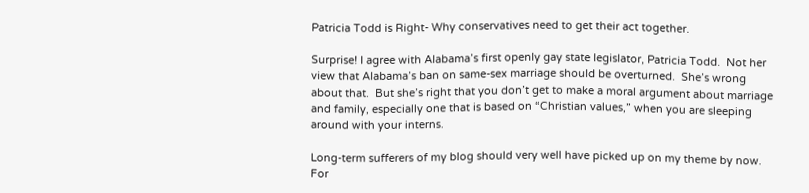Patricia Todd is Right- Why conservatives need to get their act together.

Surprise! I agree with Alabama’s first openly gay state legislator, Patricia Todd.  Not her view that Alabama’s ban on same-sex marriage should be overturned.  She’s wrong about that.  But she’s right that you don’t get to make a moral argument about marriage and family, especially one that is based on “Christian values,” when you are sleeping around with your interns.

Long-term sufferers of my blog should very well have picked up on my theme by now. For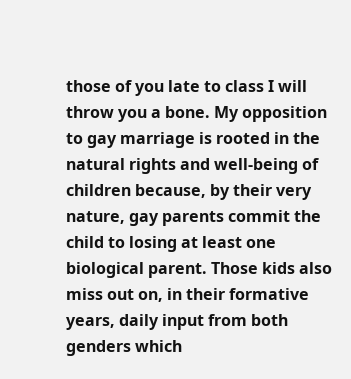those of you late to class I will throw you a bone. My opposition to gay marriage is rooted in the natural rights and well-being of children because, by their very nature, gay parents commit the child to losing at least one biological parent. Those kids also miss out on, in their formative years, daily input from both genders which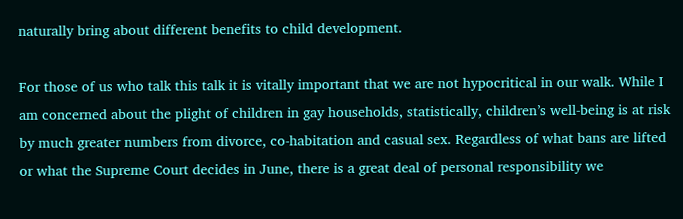naturally bring about different benefits to child development.

For those of us who talk this talk it is vitally important that we are not hypocritical in our walk. While I am concerned about the plight of children in gay households, statistically, children’s well-being is at risk by much greater numbers from divorce, co-habitation and casual sex. Regardless of what bans are lifted or what the Supreme Court decides in June, there is a great deal of personal responsibility we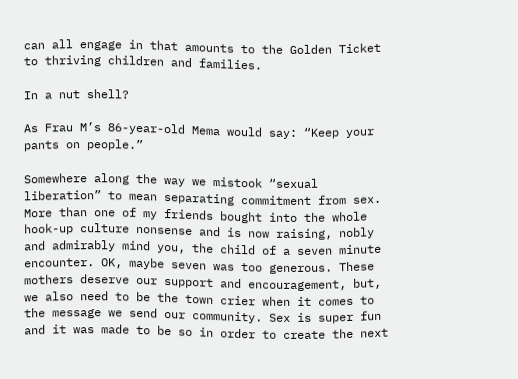can all engage in that amounts to the Golden Ticket to thriving children and families.

In a nut shell?

As Frau M’s 86-year-old Mema would say: “Keep your pants on people.”

Somewhere along the way we mistook “sexual liberation” to mean separating commitment from sex.  More than one of my friends bought into the whole hook-up culture nonsense and is now raising, nobly and admirably mind you, the child of a seven minute encounter. OK, maybe seven was too generous. These mothers deserve our support and encouragement, but, we also need to be the town crier when it comes to the message we send our community. Sex is super fun and it was made to be so in order to create the next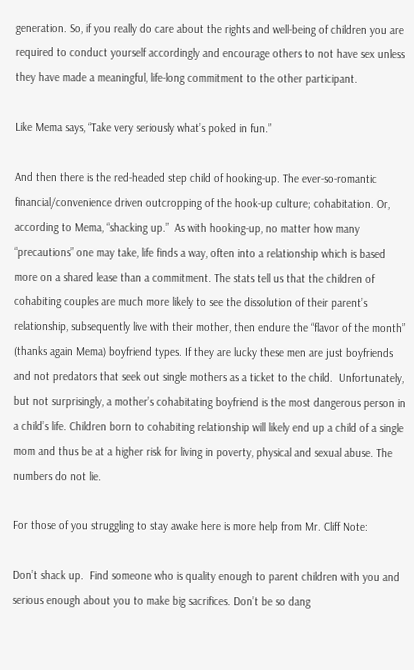generation. So, if you really do care about the rights and well-being of children you are required to conduct yourself accordingly and encourage others to not have sex unless they have made a meaningful, life-long commitment to the other participant.

Like Mema says, “Take very seriously what’s poked in fun.”

And then there is the red-headed step child of hooking-up. The ever-so-romantic financial/convenience driven outcropping of the hook-up culture; cohabitation. Or, according to Mema, “shacking up.”  As with hooking-up, no matter how many “precautions” one may take, life finds a way, often into a relationship which is based more on a shared lease than a commitment. The stats tell us that the children of cohabiting couples are much more likely to see the dissolution of their parent’s relationship, subsequently live with their mother, then endure the “flavor of the month” (thanks again Mema) boyfriend types. If they are lucky these men are just boyfriends and not predators that seek out single mothers as a ticket to the child.  Unfortunately, but not surprisingly, a mother’s cohabitating boyfriend is the most dangerous person in a child’s life. Children born to cohabiting relationship will likely end up a child of a single mom and thus be at a higher risk for living in poverty, physical and sexual abuse. The numbers do not lie.

For those of you struggling to stay awake here is more help from Mr. Cliff Note:

Don’t shack up.  Find someone who is quality enough to parent children with you and serious enough about you to make big sacrifices. Don’t be so dang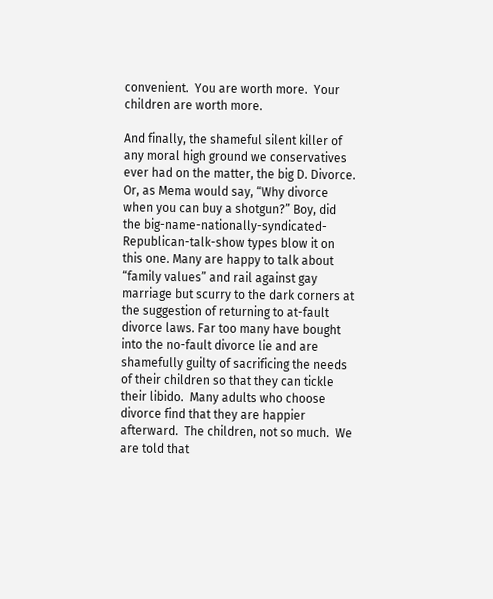convenient.  You are worth more.  Your children are worth more.

And finally, the shameful silent killer of any moral high ground we conservatives ever had on the matter, the big D. Divorce. Or, as Mema would say, “Why divorce when you can buy a shotgun?” Boy, did the big-name-nationally-syndicated-Republican-talk-show types blow it on this one. Many are happy to talk about “family values” and rail against gay marriage but scurry to the dark corners at the suggestion of returning to at-fault divorce laws. Far too many have bought into the no-fault divorce lie and are shamefully guilty of sacrificing the needs of their children so that they can tickle their libido.  Many adults who choose divorce find that they are happier afterward.  The children, not so much.  We are told that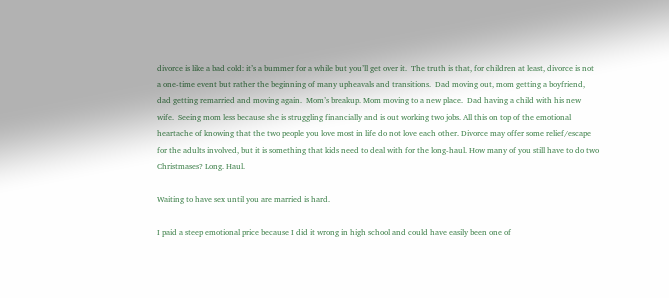divorce is like a bad cold: it’s a bummer for a while but you’ll get over it.  The truth is that, for children at least, divorce is not a one-time event but rather the beginning of many upheavals and transitions.  Dad moving out, mom getting a boyfriend, dad getting remarried and moving again.  Mom’s breakup. Mom moving to a new place.  Dad having a child with his new wife.  Seeing mom less because she is struggling financially and is out working two jobs. All this on top of the emotional heartache of knowing that the two people you love most in life do not love each other. Divorce may offer some relief/escape for the adults involved, but it is something that kids need to deal with for the long-haul. How many of you still have to do two Christmases? Long. Haul.

Waiting to have sex until you are married is hard.

I paid a steep emotional price because I did it wrong in high school and could have easily been one of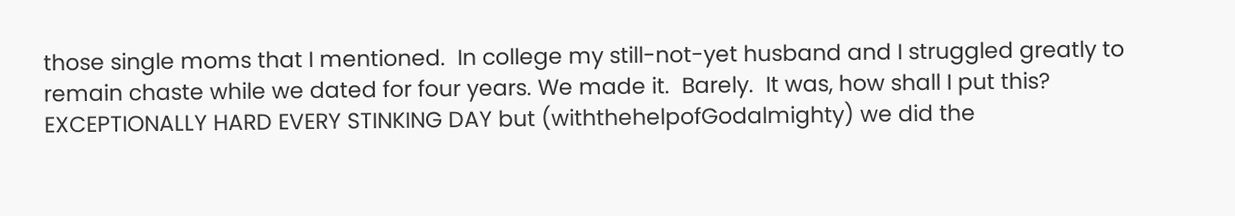those single moms that I mentioned.  In college my still-not-yet husband and I struggled greatly to remain chaste while we dated for four years. We made it.  Barely.  It was, how shall I put this?  EXCEPTIONALLY HARD EVERY STINKING DAY but (withthehelpofGodalmighty) we did the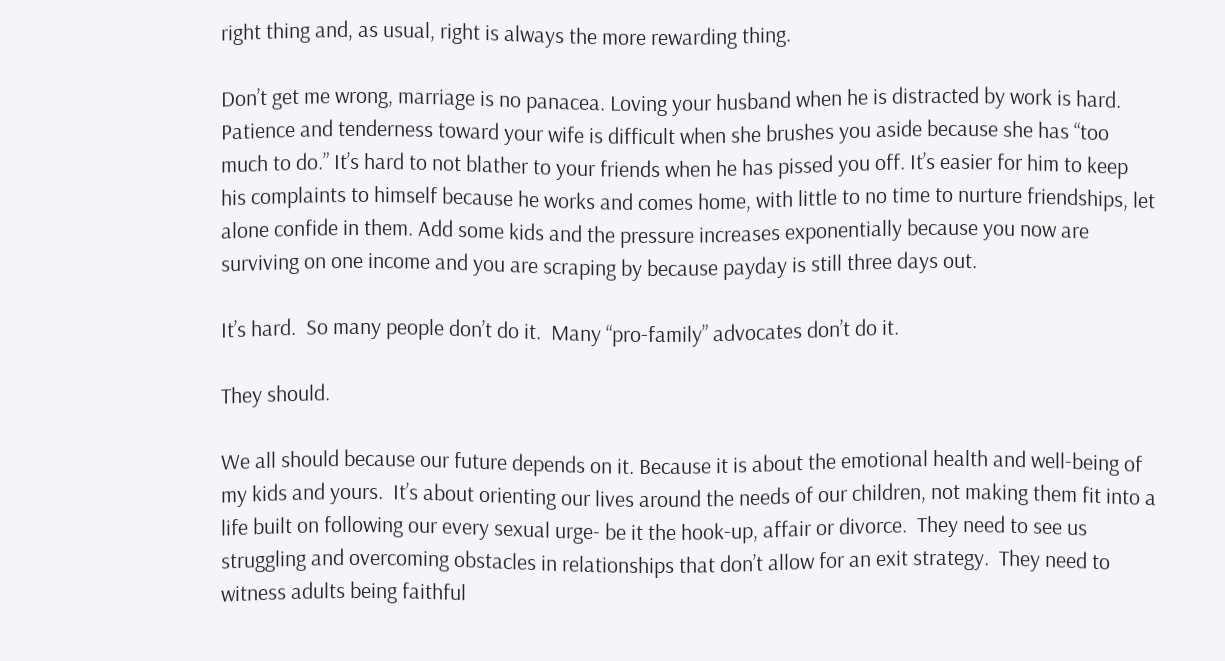right thing and, as usual, right is always the more rewarding thing.

Don’t get me wrong, marriage is no panacea. Loving your husband when he is distracted by work is hard. Patience and tenderness toward your wife is difficult when she brushes you aside because she has “too much to do.” It’s hard to not blather to your friends when he has pissed you off. It’s easier for him to keep his complaints to himself because he works and comes home, with little to no time to nurture friendships, let alone confide in them. Add some kids and the pressure increases exponentially because you now are surviving on one income and you are scraping by because payday is still three days out.

It’s hard.  So many people don’t do it.  Many “pro-family” advocates don’t do it.

They should.

We all should because our future depends on it. Because it is about the emotional health and well-being of my kids and yours.  It’s about orienting our lives around the needs of our children, not making them fit into a life built on following our every sexual urge- be it the hook-up, affair or divorce.  They need to see us struggling and overcoming obstacles in relationships that don’t allow for an exit strategy.  They need to witness adults being faithful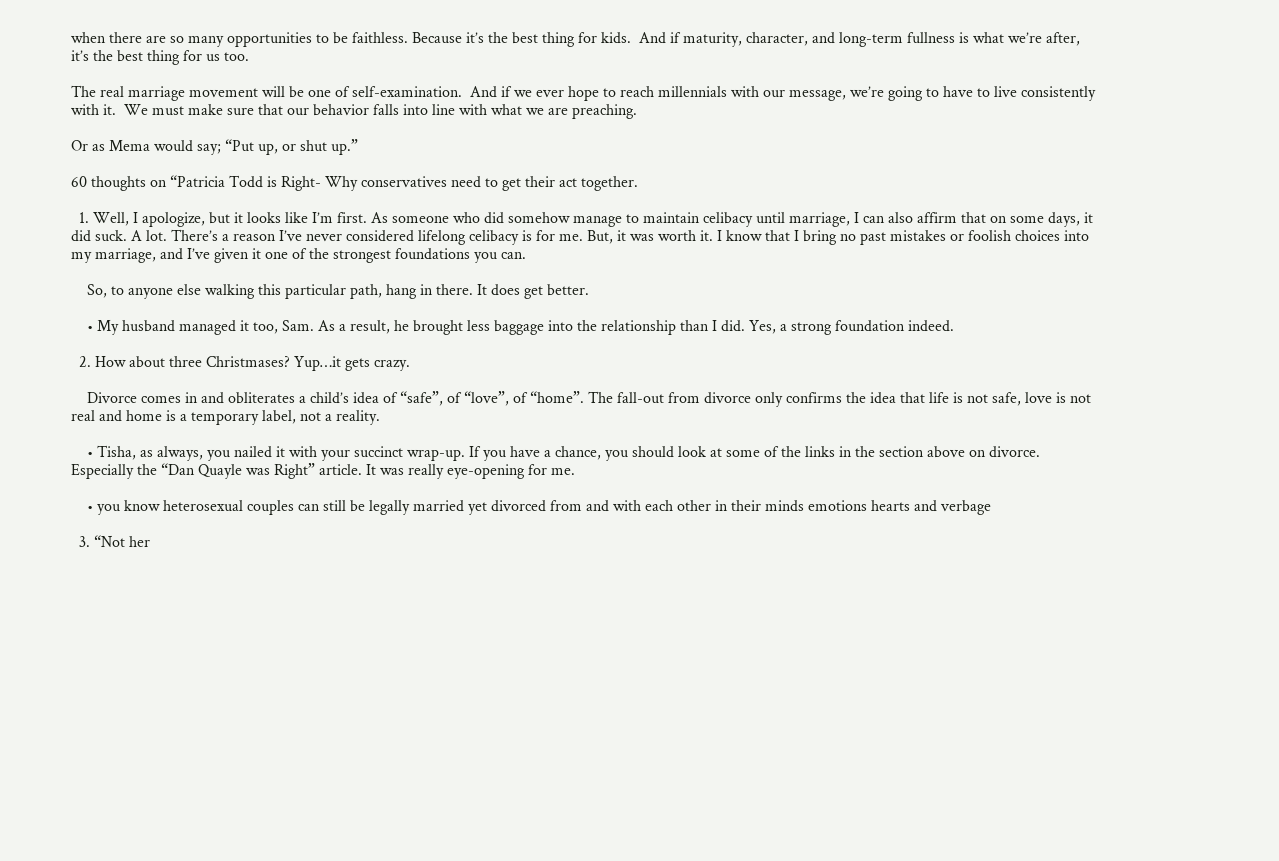when there are so many opportunities to be faithless. Because it’s the best thing for kids.  And if maturity, character, and long-term fullness is what we’re after, it’s the best thing for us too.

The real marriage movement will be one of self-examination.  And if we ever hope to reach millennials with our message, we’re going to have to live consistently with it.  We must make sure that our behavior falls into line with what we are preaching.

Or as Mema would say; “Put up, or shut up.”

60 thoughts on “Patricia Todd is Right- Why conservatives need to get their act together.

  1. Well, I apologize, but it looks like I’m first. As someone who did somehow manage to maintain celibacy until marriage, I can also affirm that on some days, it did suck. A lot. There’s a reason I’ve never considered lifelong celibacy is for me. But, it was worth it. I know that I bring no past mistakes or foolish choices into my marriage, and I’ve given it one of the strongest foundations you can.

    So, to anyone else walking this particular path, hang in there. It does get better.

    • My husband managed it too, Sam. As a result, he brought less baggage into the relationship than I did. Yes, a strong foundation indeed.

  2. How about three Christmases? Yup…it gets crazy.

    Divorce comes in and obliterates a child’s idea of “safe”, of “love”, of “home”. The fall-out from divorce only confirms the idea that life is not safe, love is not real and home is a temporary label, not a reality.

    • Tisha, as always, you nailed it with your succinct wrap-up. If you have a chance, you should look at some of the links in the section above on divorce. Especially the “Dan Quayle was Right” article. It was really eye-opening for me.

    • you know heterosexual couples can still be legally married yet divorced from and with each other in their minds emotions hearts and verbage

  3. “Not her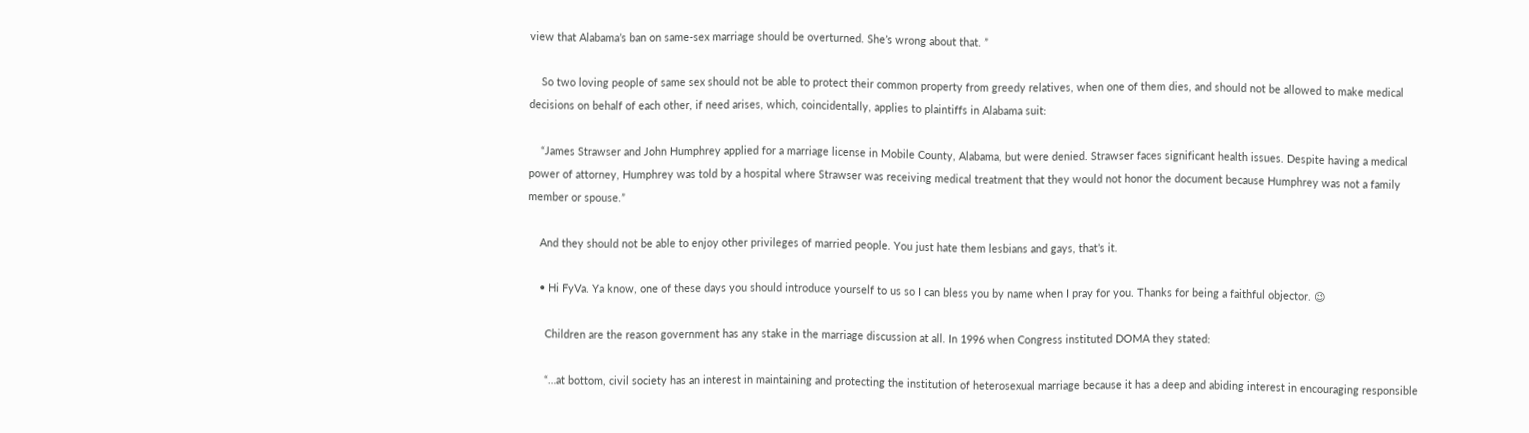view that Alabama’s ban on same-sex marriage should be overturned. She’s wrong about that. ”

    So two loving people of same sex should not be able to protect their common property from greedy relatives, when one of them dies, and should not be allowed to make medical decisions on behalf of each other, if need arises, which, coincidentally, applies to plaintiffs in Alabama suit:

    “James Strawser and John Humphrey applied for a marriage license in Mobile County, Alabama, but were denied. Strawser faces significant health issues. Despite having a medical power of attorney, Humphrey was told by a hospital where Strawser was receiving medical treatment that they would not honor the document because Humphrey was not a family member or spouse.”

    And they should not be able to enjoy other privileges of married people. You just hate them lesbians and gays, that’s it.

    • Hi FyVa. Ya know, one of these days you should introduce yourself to us so I can bless you by name when I pray for you. Thanks for being a faithful objector. 😉

      Children are the reason government has any stake in the marriage discussion at all. In 1996 when Congress instituted DOMA they stated:

      “…at bottom, civil society has an interest in maintaining and protecting the institution of heterosexual marriage because it has a deep and abiding interest in encouraging responsible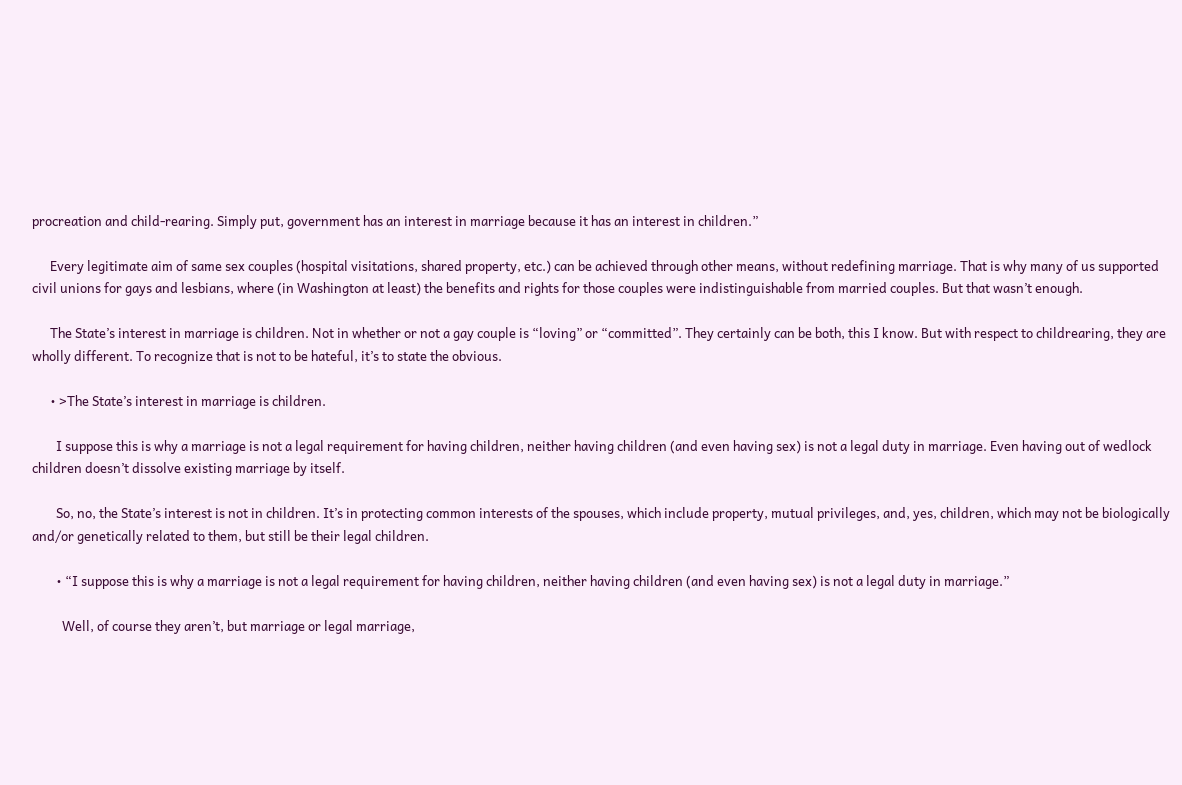procreation and child-rearing. Simply put, government has an interest in marriage because it has an interest in children.”

      Every legitimate aim of same sex couples (hospital visitations, shared property, etc.) can be achieved through other means, without redefining marriage. That is why many of us supported civil unions for gays and lesbians, where (in Washington at least) the benefits and rights for those couples were indistinguishable from married couples. But that wasn’t enough.

      The State’s interest in marriage is children. Not in whether or not a gay couple is “loving” or “committed”. They certainly can be both, this I know. But with respect to childrearing, they are wholly different. To recognize that is not to be hateful, it’s to state the obvious.

      • >The State’s interest in marriage is children.

        I suppose this is why a marriage is not a legal requirement for having children, neither having children (and even having sex) is not a legal duty in marriage. Even having out of wedlock children doesn’t dissolve existing marriage by itself.

        So, no, the State’s interest is not in children. It’s in protecting common interests of the spouses, which include property, mutual privileges, and, yes, children, which may not be biologically and/or genetically related to them, but still be their legal children.

        • “I suppose this is why a marriage is not a legal requirement for having children, neither having children (and even having sex) is not a legal duty in marriage.”

          Well, of course they aren’t, but marriage or legal marriage,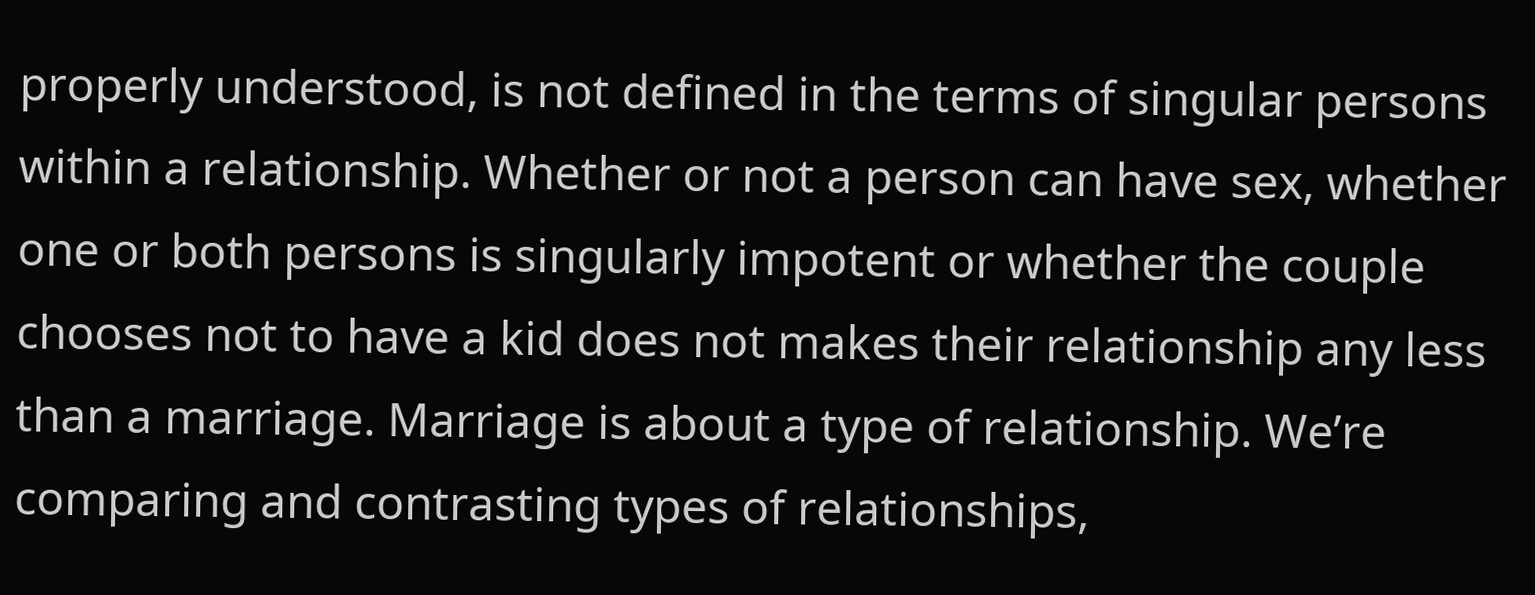properly understood, is not defined in the terms of singular persons within a relationship. Whether or not a person can have sex, whether one or both persons is singularly impotent or whether the couple chooses not to have a kid does not makes their relationship any less than a marriage. Marriage is about a type of relationship. We’re comparing and contrasting types of relationships,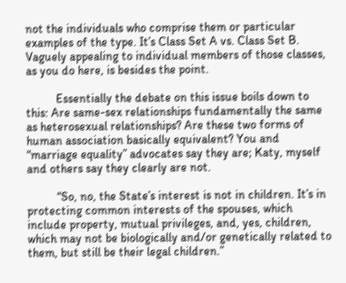not the individuals who comprise them or particular examples of the type. It’s Class Set A vs. Class Set B. Vaguely appealing to individual members of those classes, as you do here, is besides the point.

          Essentially the debate on this issue boils down to this: Are same-sex relationships fundamentally the same as heterosexual relationships? Are these two forms of human association basically equivalent? You and “marriage equality” advocates say they are; Katy, myself and others say they clearly are not.

          “So, no, the State’s interest is not in children. It’s in protecting common interests of the spouses, which include property, mutual privileges, and, yes, children, which may not be biologically and/or genetically related to them, but still be their legal children.”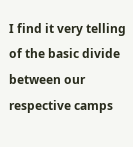I find it very telling of the basic divide between our respective camps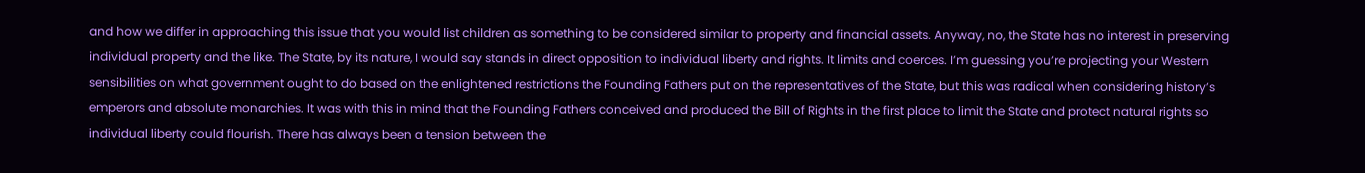and how we differ in approaching this issue that you would list children as something to be considered similar to property and financial assets. Anyway, no, the State has no interest in preserving individual property and the like. The State, by its nature, I would say stands in direct opposition to individual liberty and rights. It limits and coerces. I’m guessing you’re projecting your Western sensibilities on what government ought to do based on the enlightened restrictions the Founding Fathers put on the representatives of the State, but this was radical when considering history’s emperors and absolute monarchies. It was with this in mind that the Founding Fathers conceived and produced the Bill of Rights in the first place to limit the State and protect natural rights so individual liberty could flourish. There has always been a tension between the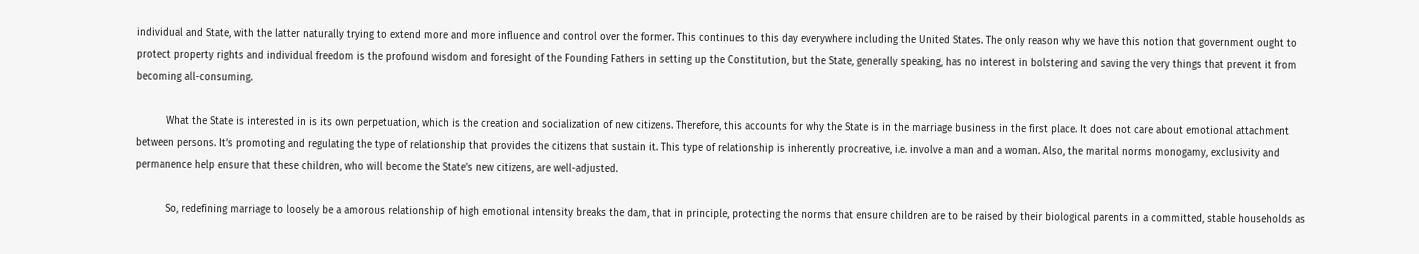individual and State, with the latter naturally trying to extend more and more influence and control over the former. This continues to this day everywhere including the United States. The only reason why we have this notion that government ought to protect property rights and individual freedom is the profound wisdom and foresight of the Founding Fathers in setting up the Constitution, but the State, generally speaking, has no interest in bolstering and saving the very things that prevent it from becoming all-consuming.

          What the State is interested in is its own perpetuation, which is the creation and socialization of new citizens. Therefore, this accounts for why the State is in the marriage business in the first place. It does not care about emotional attachment between persons. It’s promoting and regulating the type of relationship that provides the citizens that sustain it. This type of relationship is inherently procreative, i.e. involve a man and a woman. Also, the marital norms monogamy, exclusivity and permanence help ensure that these children, who will become the State’s new citizens, are well-adjusted.

          So, redefining marriage to loosely be a amorous relationship of high emotional intensity breaks the dam, that in principle, protecting the norms that ensure children are to be raised by their biological parents in a committed, stable households as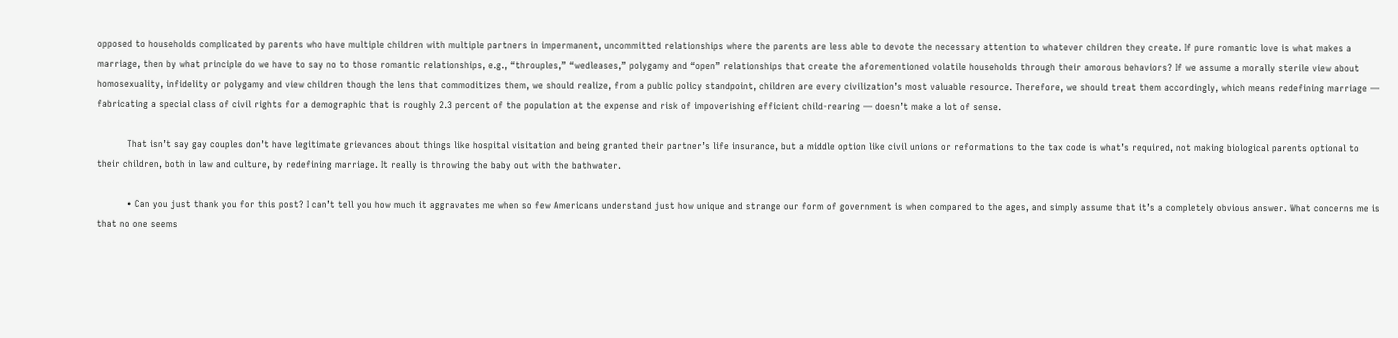opposed to households complicated by parents who have multiple children with multiple partners in impermanent, uncommitted relationships where the parents are less able to devote the necessary attention to whatever children they create. If pure romantic love is what makes a marriage, then by what principle do we have to say no to those romantic relationships, e.g., “throuples,” “wedleases,” polygamy and “open” relationships that create the aforementioned volatile households through their amorous behaviors? If we assume a morally sterile view about homosexuality, infidelity or polygamy and view children though the lens that commoditizes them, we should realize, from a public policy standpoint, children are every civilization’s most valuable resource. Therefore, we should treat them accordingly, which means redefining marriage — fabricating a special class of civil rights for a demographic that is roughly 2.3 percent of the population at the expense and risk of impoverishing efficient child-rearing — doesn’t make a lot of sense.

          That isn’t say gay couples don’t have legitimate grievances about things like hospital visitation and being granted their partner’s life insurance, but a middle option like civil unions or reformations to the tax code is what’s required, not making biological parents optional to their children, both in law and culture, by redefining marriage. It really is throwing the baby out with the bathwater.

          • Can you just thank you for this post? I can’t tell you how much it aggravates me when so few Americans understand just how unique and strange our form of government is when compared to the ages, and simply assume that it’s a completely obvious answer. What concerns me is that no one seems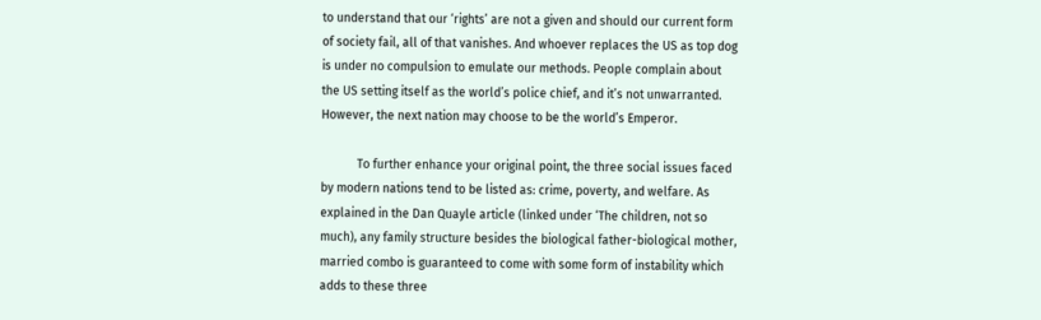to understand that our ‘rights’ are not a given and should our current form of society fail, all of that vanishes. And whoever replaces the US as top dog is under no compulsion to emulate our methods. People complain about the US setting itself as the world’s police chief, and it’s not unwarranted. However, the next nation may choose to be the world’s Emperor.

            To further enhance your original point, the three social issues faced by modern nations tend to be listed as: crime, poverty, and welfare. As explained in the Dan Quayle article (linked under ‘The children, not so much), any family structure besides the biological father-biological mother, married combo is guaranteed to come with some form of instability which adds to these three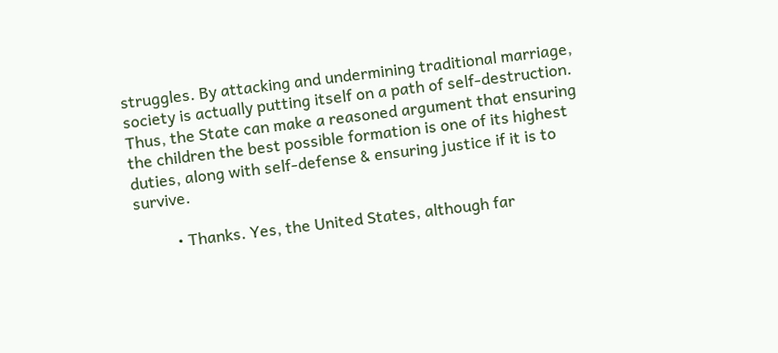struggles. By attacking and undermining traditional marriage, society is actually putting itself on a path of self-destruction. Thus, the State can make a reasoned argument that ensuring the children the best possible formation is one of its highest duties, along with self-defense & ensuring justice if it is to survive.

          • Thanks. Yes, the United States, although far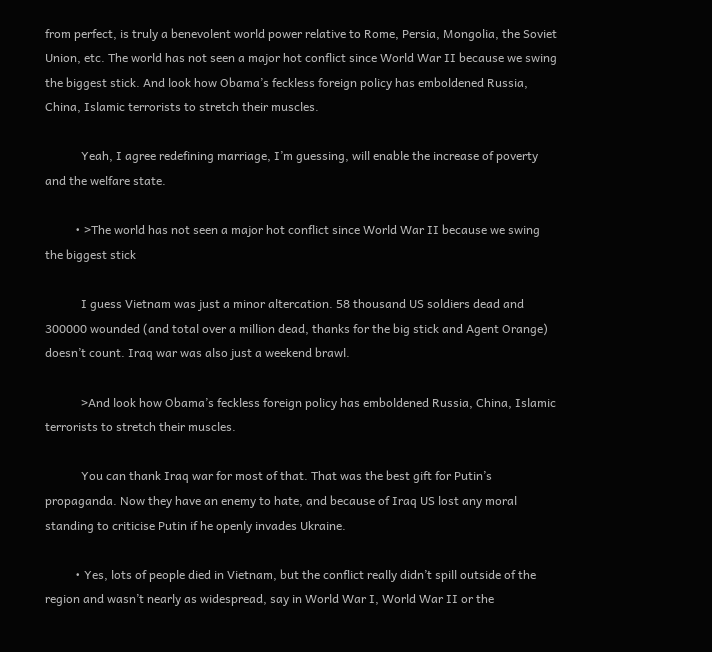from perfect, is truly a benevolent world power relative to Rome, Persia, Mongolia, the Soviet Union, etc. The world has not seen a major hot conflict since World War II because we swing the biggest stick. And look how Obama’s feckless foreign policy has emboldened Russia, China, Islamic terrorists to stretch their muscles.

            Yeah, I agree redefining marriage, I’m guessing, will enable the increase of poverty and the welfare state.

          • >The world has not seen a major hot conflict since World War II because we swing the biggest stick

            I guess Vietnam was just a minor altercation. 58 thousand US soldiers dead and 300000 wounded (and total over a million dead, thanks for the big stick and Agent Orange) doesn’t count. Iraq war was also just a weekend brawl.

            >And look how Obama’s feckless foreign policy has emboldened Russia, China, Islamic terrorists to stretch their muscles.

            You can thank Iraq war for most of that. That was the best gift for Putin’s propaganda. Now they have an enemy to hate, and because of Iraq US lost any moral standing to criticise Putin if he openly invades Ukraine.

          • Yes, lots of people died in Vietnam, but the conflict really didn’t spill outside of the region and wasn’t nearly as widespread, say in World War I, World War II or the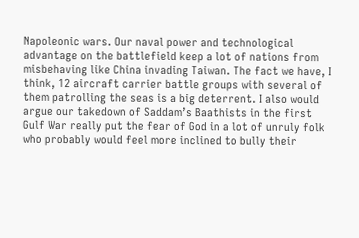Napoleonic wars. Our naval power and technological advantage on the battlefield keep a lot of nations from misbehaving like China invading Taiwan. The fact we have, I think, 12 aircraft carrier battle groups with several of them patrolling the seas is a big deterrent. I also would argue our takedown of Saddam’s Baathists in the first Gulf War really put the fear of God in a lot of unruly folk who probably would feel more inclined to bully their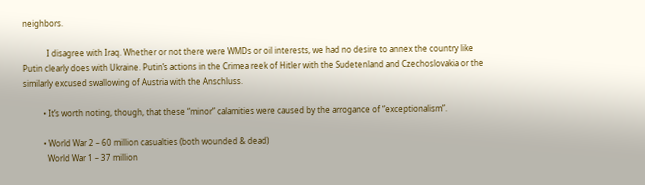neighbors.

            I disagree with Iraq. Whether or not there were WMDs or oil interests, we had no desire to annex the country like Putin clearly does with Ukraine. Putin’s actions in the Crimea reek of Hitler with the Sudetenland and Czechoslovakia or the similarly excused swallowing of Austria with the Anschluss.

          • It’s worth noting, though, that these “minor” calamities were caused by the arrogance of “exceptionalism”.

          • World War 2 – 60 million casualties (both wounded & dead)
            World War 1 – 37 million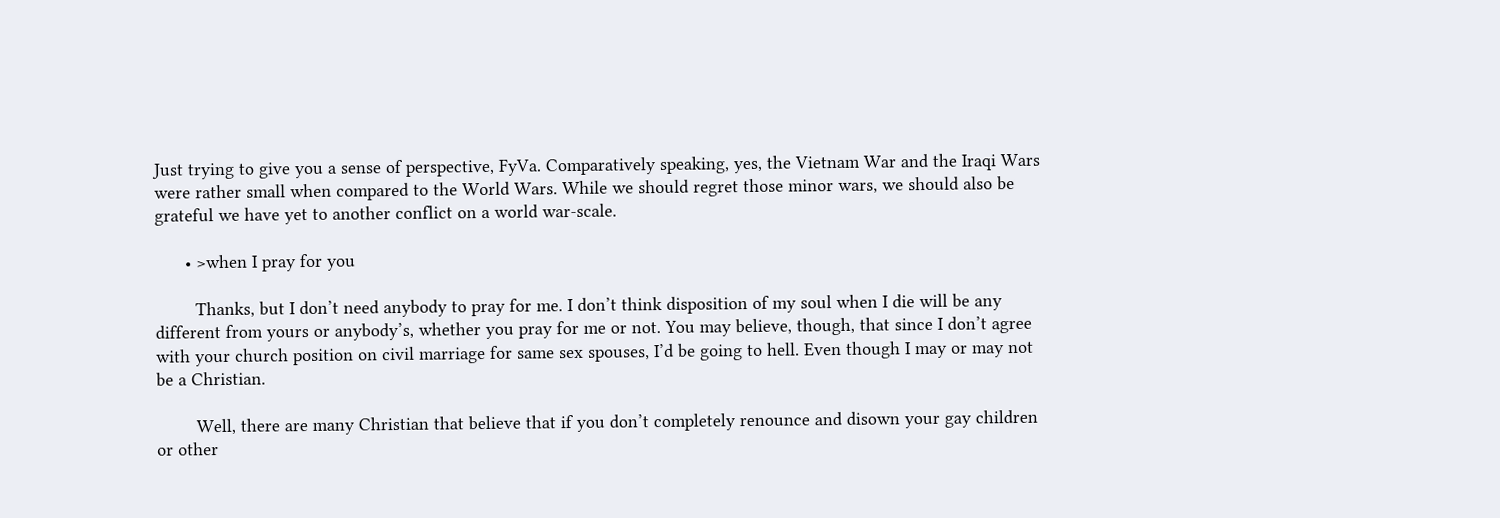Just trying to give you a sense of perspective, FyVa. Comparatively speaking, yes, the Vietnam War and the Iraqi Wars were rather small when compared to the World Wars. While we should regret those minor wars, we should also be grateful we have yet to another conflict on a world war-scale.

      • >when I pray for you

        Thanks, but I don’t need anybody to pray for me. I don’t think disposition of my soul when I die will be any different from yours or anybody’s, whether you pray for me or not. You may believe, though, that since I don’t agree with your church position on civil marriage for same sex spouses, I’d be going to hell. Even though I may or may not be a Christian.

        Well, there are many Christian that believe that if you don’t completely renounce and disown your gay children or other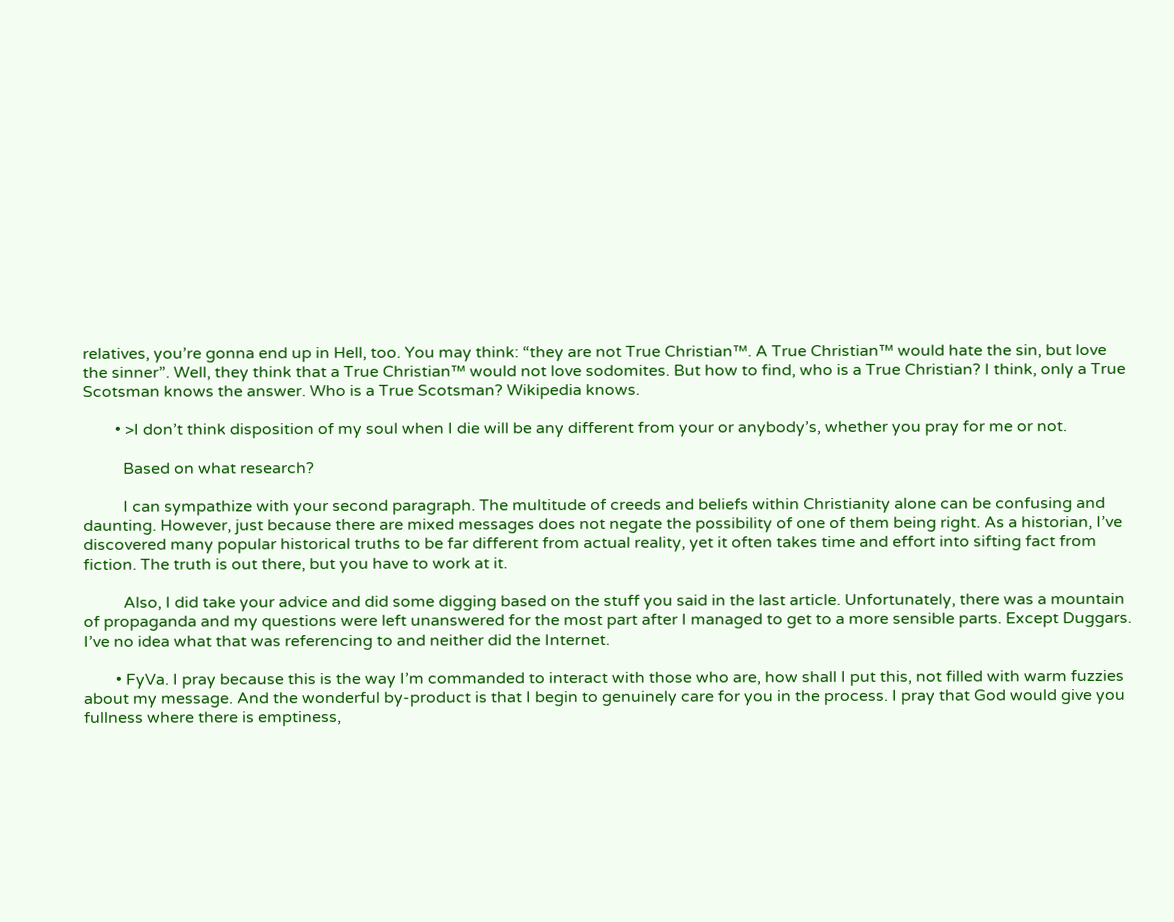relatives, you’re gonna end up in Hell, too. You may think: “they are not True Christian™. A True Christian™ would hate the sin, but love the sinner”. Well, they think that a True Christian™ would not love sodomites. But how to find, who is a True Christian? I think, only a True Scotsman knows the answer. Who is a True Scotsman? Wikipedia knows.

        • >I don’t think disposition of my soul when I die will be any different from your or anybody’s, whether you pray for me or not.

          Based on what research?

          I can sympathize with your second paragraph. The multitude of creeds and beliefs within Christianity alone can be confusing and daunting. However, just because there are mixed messages does not negate the possibility of one of them being right. As a historian, I’ve discovered many popular historical truths to be far different from actual reality, yet it often takes time and effort into sifting fact from fiction. The truth is out there, but you have to work at it.

          Also, I did take your advice and did some digging based on the stuff you said in the last article. Unfortunately, there was a mountain of propaganda and my questions were left unanswered for the most part after I managed to get to a more sensible parts. Except Duggars. I’ve no idea what that was referencing to and neither did the Internet.

        • FyVa. I pray because this is the way I’m commanded to interact with those who are, how shall I put this, not filled with warm fuzzies about my message. And the wonderful by-product is that I begin to genuinely care for you in the process. I pray that God would give you fullness where there is emptiness,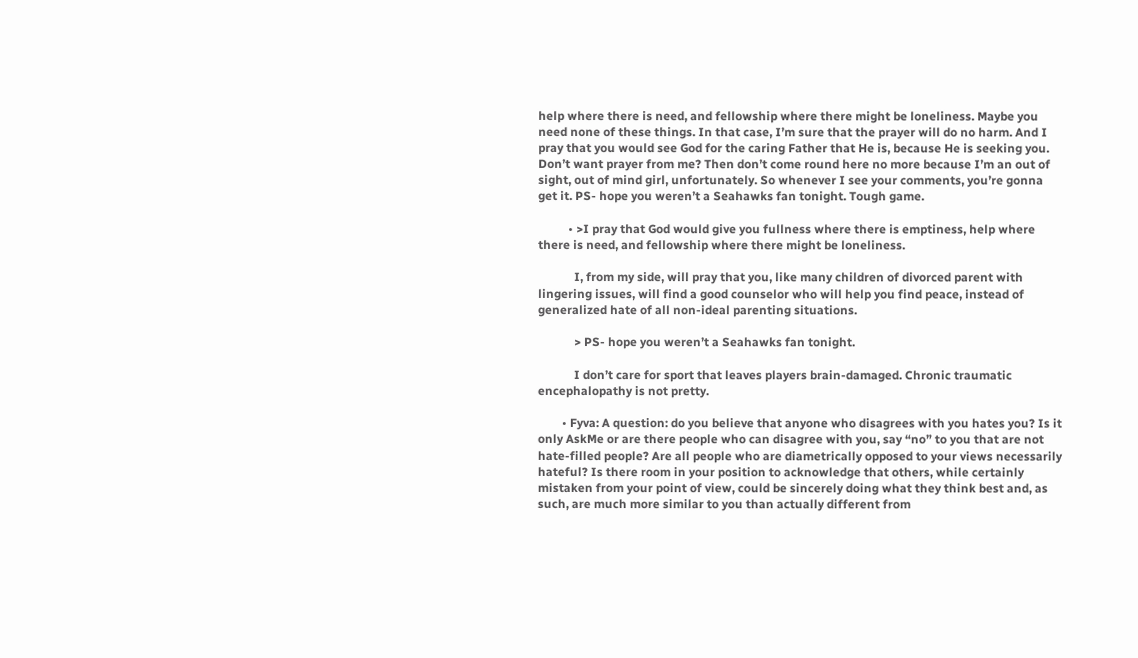help where there is need, and fellowship where there might be loneliness. Maybe you need none of these things. In that case, I’m sure that the prayer will do no harm. And I pray that you would see God for the caring Father that He is, because He is seeking you. Don’t want prayer from me? Then don’t come round here no more because I’m an out of sight, out of mind girl, unfortunately. So whenever I see your comments, you’re gonna get it. PS- hope you weren’t a Seahawks fan tonight. Tough game.

          • >I pray that God would give you fullness where there is emptiness, help where there is need, and fellowship where there might be loneliness.

            I, from my side, will pray that you, like many children of divorced parent with lingering issues, will find a good counselor who will help you find peace, instead of generalized hate of all non-ideal parenting situations.

            > PS- hope you weren’t a Seahawks fan tonight.

            I don’t care for sport that leaves players brain-damaged. Chronic traumatic encephalopathy is not pretty.

        • Fyva: A question: do you believe that anyone who disagrees with you hates you? Is it only AskMe or are there people who can disagree with you, say “no” to you that are not hate-filled people? Are all people who are diametrically opposed to your views necessarily hateful? Is there room in your position to acknowledge that others, while certainly mistaken from your point of view, could be sincerely doing what they think best and, as such, are much more similar to you than actually different from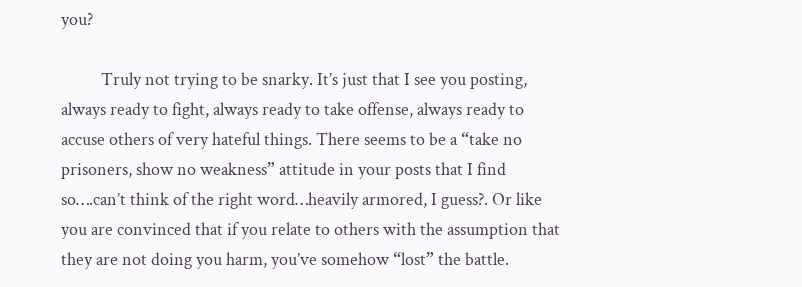you?

          Truly not trying to be snarky. It’s just that I see you posting, always ready to fight, always ready to take offense, always ready to accuse others of very hateful things. There seems to be a “take no prisoners, show no weakness” attitude in your posts that I find so….can’t think of the right word…heavily armored, I guess?. Or like you are convinced that if you relate to others with the assumption that they are not doing you harm, you’ve somehow “lost” the battle.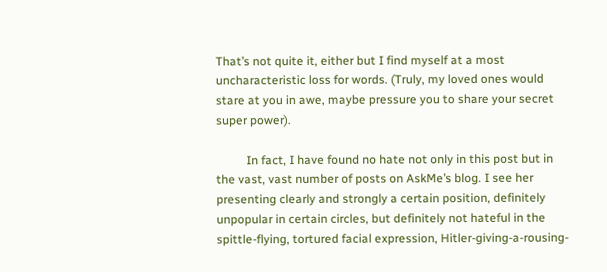That’s not quite it, either but I find myself at a most uncharacteristic loss for words. (Truly, my loved ones would stare at you in awe, maybe pressure you to share your secret super power).

          In fact, I have found no hate not only in this post but in the vast, vast number of posts on AskMe’s blog. I see her presenting clearly and strongly a certain position, definitely unpopular in certain circles, but definitely not hateful in the spittle-flying, tortured facial expression, Hitler-giving-a-rousing-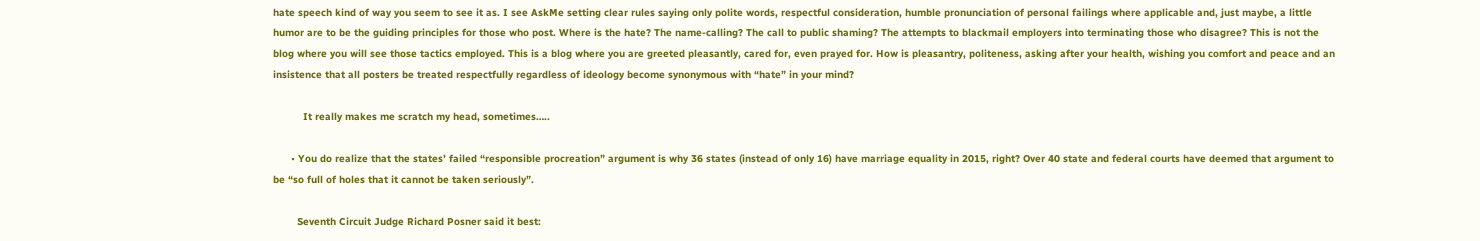hate speech kind of way you seem to see it as. I see AskMe setting clear rules saying only polite words, respectful consideration, humble pronunciation of personal failings where applicable and, just maybe, a little humor are to be the guiding principles for those who post. Where is the hate? The name-calling? The call to public shaming? The attempts to blackmail employers into terminating those who disagree? This is not the blog where you will see those tactics employed. This is a blog where you are greeted pleasantly, cared for, even prayed for. How is pleasantry, politeness, asking after your health, wishing you comfort and peace and an insistence that all posters be treated respectfully regardless of ideology become synonymous with “hate” in your mind?

          It really makes me scratch my head, sometimes…..

      • You do realize that the states’ failed “responsible procreation” argument is why 36 states (instead of only 16) have marriage equality in 2015, right? Over 40 state and federal courts have deemed that argument to be “so full of holes that it cannot be taken seriously”.

        Seventh Circuit Judge Richard Posner said it best: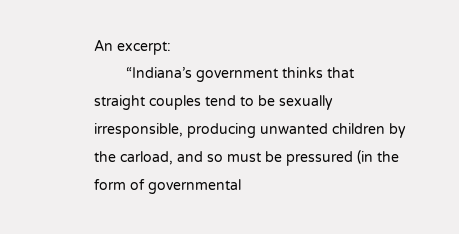An excerpt:
        “Indiana’s government thinks that straight couples tend to be sexually irresponsible, producing unwanted children by the carload, and so must be pressured (in the form of governmental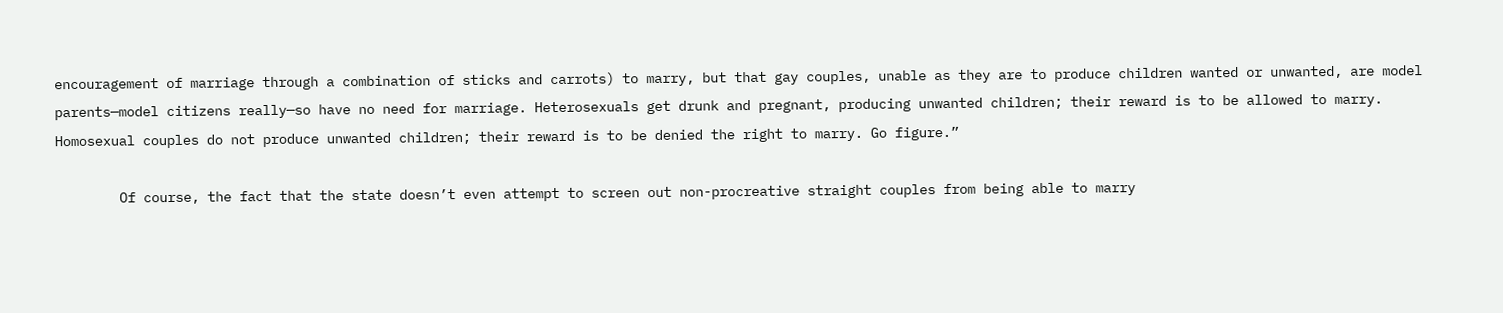encouragement of marriage through a combination of sticks and carrots) to marry, but that gay couples, unable as they are to produce children wanted or unwanted, are model parents—model citizens really—so have no need for marriage. Heterosexuals get drunk and pregnant, producing unwanted children; their reward is to be allowed to marry. Homosexual couples do not produce unwanted children; their reward is to be denied the right to marry. Go figure.”

        Of course, the fact that the state doesn’t even attempt to screen out non-procreative straight couples from being able to marry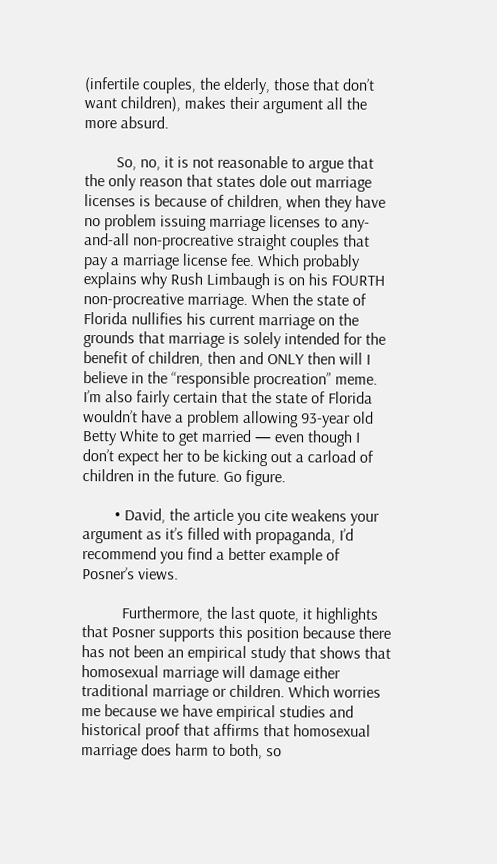(infertile couples, the elderly, those that don’t want children), makes their argument all the more absurd.

        So, no, it is not reasonable to argue that the only reason that states dole out marriage licenses is because of children, when they have no problem issuing marriage licenses to any-and-all non-procreative straight couples that pay a marriage license fee. Which probably explains why Rush Limbaugh is on his FOURTH non-procreative marriage. When the state of Florida nullifies his current marriage on the grounds that marriage is solely intended for the benefit of children, then and ONLY then will I believe in the “responsible procreation” meme. I’m also fairly certain that the state of Florida wouldn’t have a problem allowing 93-year old Betty White to get married — even though I don’t expect her to be kicking out a carload of children in the future. Go figure.

        • David, the article you cite weakens your argument as it’s filled with propaganda, I’d recommend you find a better example of Posner’s views.

          Furthermore, the last quote, it highlights that Posner supports this position because there has not been an empirical study that shows that homosexual marriage will damage either traditional marriage or children. Which worries me because we have empirical studies and historical proof that affirms that homosexual marriage does harm to both, so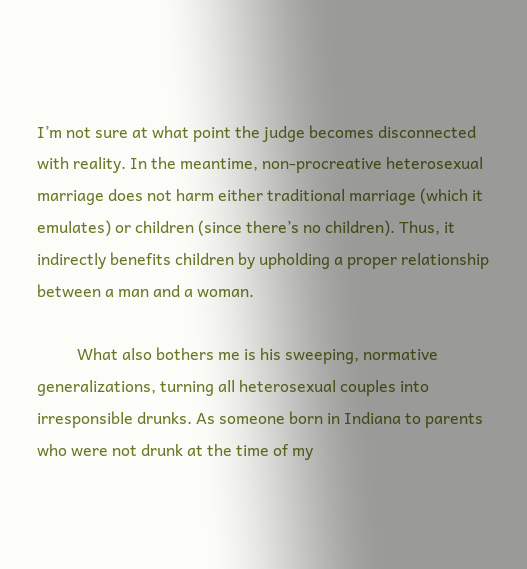I’m not sure at what point the judge becomes disconnected with reality. In the meantime, non-procreative heterosexual marriage does not harm either traditional marriage (which it emulates) or children (since there’s no children). Thus, it indirectly benefits children by upholding a proper relationship between a man and a woman.

          What also bothers me is his sweeping, normative generalizations, turning all heterosexual couples into irresponsible drunks. As someone born in Indiana to parents who were not drunk at the time of my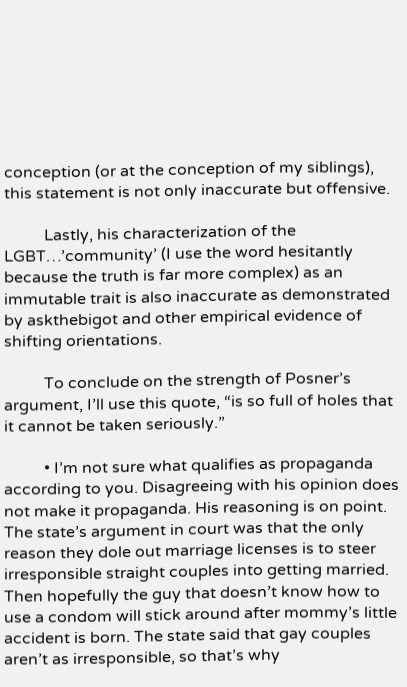conception (or at the conception of my siblings), this statement is not only inaccurate but offensive.

          Lastly, his characterization of the LGBT…’community’ (I use the word hesitantly because the truth is far more complex) as an immutable trait is also inaccurate as demonstrated by askthebigot and other empirical evidence of shifting orientations.

          To conclude on the strength of Posner’s argument, I’ll use this quote, “is so full of holes that it cannot be taken seriously.”

          • I’m not sure what qualifies as propaganda according to you. Disagreeing with his opinion does not make it propaganda. His reasoning is on point. The state’s argument in court was that the only reason they dole out marriage licenses is to steer irresponsible straight couples into getting married. Then hopefully the guy that doesn’t know how to use a condom will stick around after mommy’s little accident is born. The state said that gay couples aren’t as irresponsible, so that’s why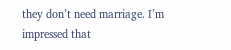they don’t need marriage. I’m impressed that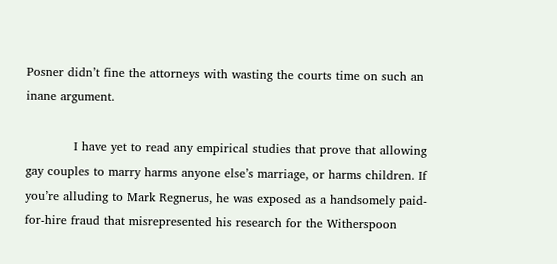Posner didn’t fine the attorneys with wasting the courts time on such an inane argument.

            I have yet to read any empirical studies that prove that allowing gay couples to marry harms anyone else’s marriage, or harms children. If you’re alluding to Mark Regnerus, he was exposed as a handsomely paid-for-hire fraud that misrepresented his research for the Witherspoon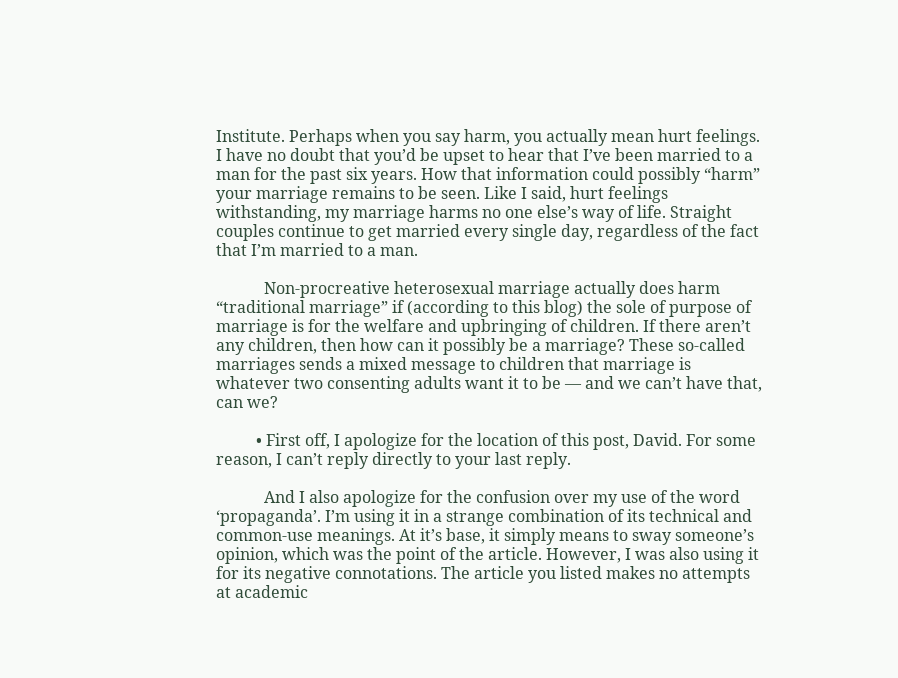Institute. Perhaps when you say harm, you actually mean hurt feelings. I have no doubt that you’d be upset to hear that I’ve been married to a man for the past six years. How that information could possibly “harm” your marriage remains to be seen. Like I said, hurt feelings withstanding, my marriage harms no one else’s way of life. Straight couples continue to get married every single day, regardless of the fact that I’m married to a man.

            Non-procreative heterosexual marriage actually does harm “traditional marriage” if (according to this blog) the sole of purpose of marriage is for the welfare and upbringing of children. If there aren’t any children, then how can it possibly be a marriage? These so-called marriages sends a mixed message to children that marriage is whatever two consenting adults want it to be — and we can’t have that, can we?

          • First off, I apologize for the location of this post, David. For some reason, I can’t reply directly to your last reply.

            And I also apologize for the confusion over my use of the word ‘propaganda’. I’m using it in a strange combination of its technical and common-use meanings. At it’s base, it simply means to sway someone’s opinion, which was the point of the article. However, I was also using it for its negative connotations. The article you listed makes no attempts at academic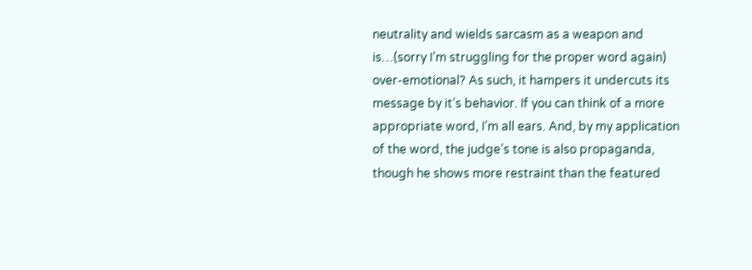neutrality and wields sarcasm as a weapon and is…(sorry I’m struggling for the proper word again) over-emotional? As such, it hampers it undercuts its message by it’s behavior. If you can think of a more appropriate word, I’m all ears. And, by my application of the word, the judge’s tone is also propaganda, though he shows more restraint than the featured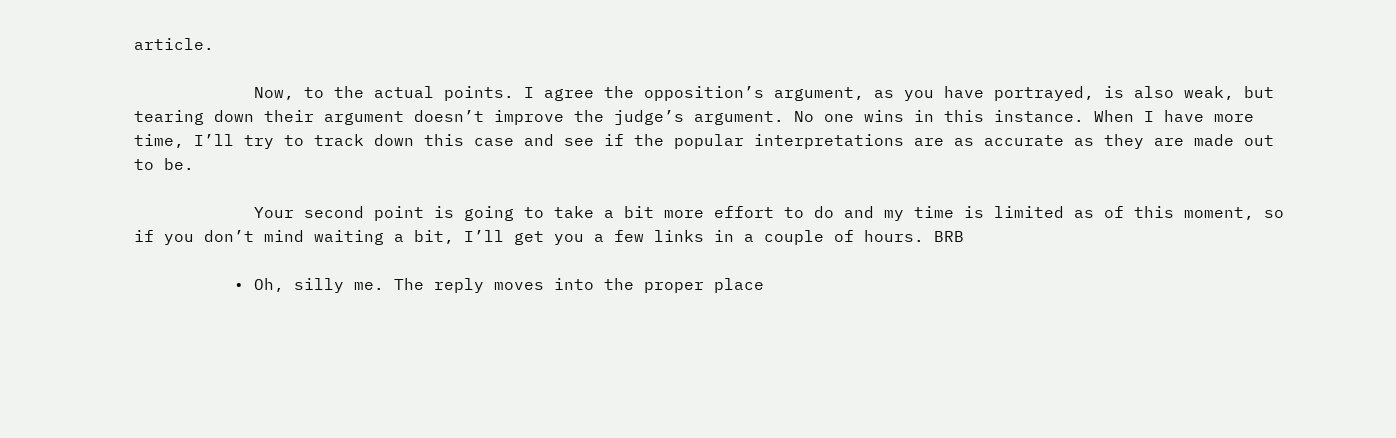article.

            Now, to the actual points. I agree the opposition’s argument, as you have portrayed, is also weak, but tearing down their argument doesn’t improve the judge’s argument. No one wins in this instance. When I have more time, I’ll try to track down this case and see if the popular interpretations are as accurate as they are made out to be.

            Your second point is going to take a bit more effort to do and my time is limited as of this moment, so if you don’t mind waiting a bit, I’ll get you a few links in a couple of hours. BRB

          • Oh, silly me. The reply moves into the proper place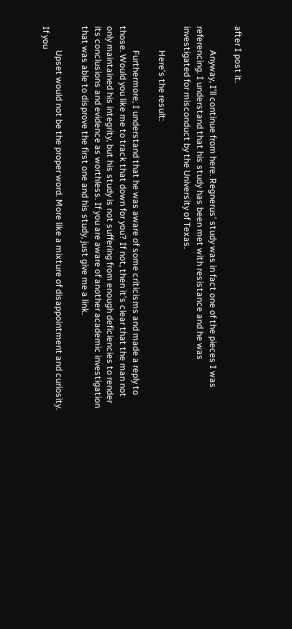after I post it.

            Anyway, I’ll continue from here. Regnerus’ study was in fact one of the pieces I was referencing. I understand that his study has been met with resistance and he was investigated for misconduct by the University of Texas.

            Here’s the result:

            Furthermore, I understand that he was aware of some criticisms and made a reply to those. Would you like me to track that down for you? If not, then it’s clear that the man not only maintained his integrity, but his study is not suffering from enough deficiencies to render its conclusions and evidence as worthless. If you are aware of another academic investigation that was able to disprove the first one and his study, just give me a link.

            Upset would not be the proper word. More like a mixture of disappointment and curiosity. If you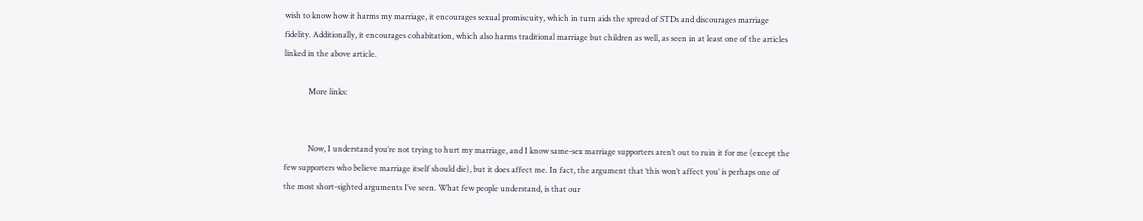wish to know how it harms my marriage, it encourages sexual promiscuity, which in turn aids the spread of STDs and discourages marriage fidelity. Additionally, it encourages cohabitation, which also harms traditional marriage but children as well, as seen in at least one of the articles linked in the above article.

            More links:


            Now, I understand you’re not trying to hurt my marriage, and I know same-sex marriage supporters aren’t out to ruin it for me (except the few supporters who believe marriage itself should die), but it does affect me. In fact, the argument that ‘this won’t affect you’ is perhaps one of the most short-sighted arguments I’ve seen. What few people understand, is that our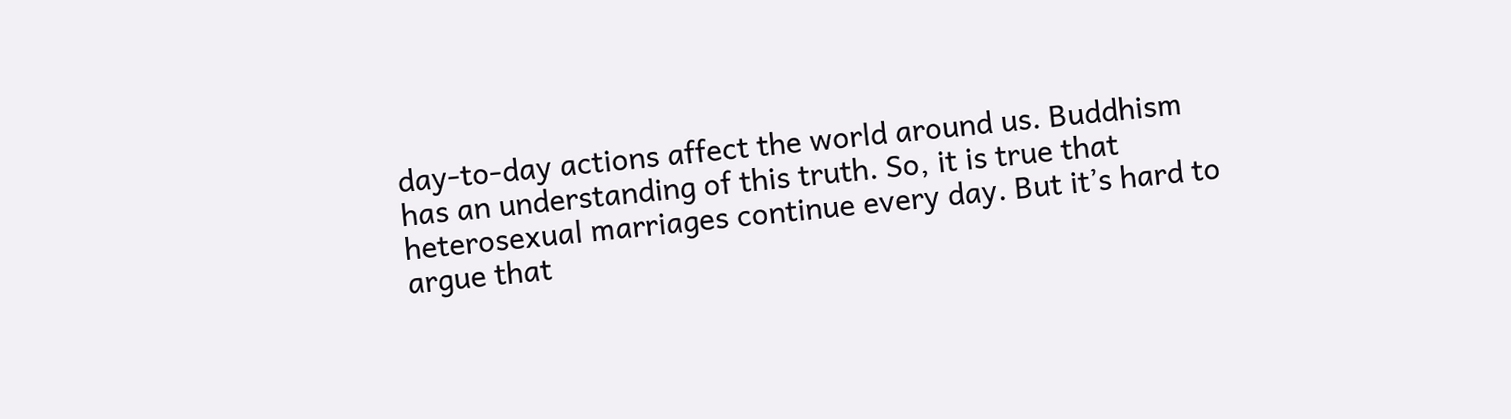day-to-day actions affect the world around us. Buddhism has an understanding of this truth. So, it is true that heterosexual marriages continue every day. But it’s hard to argue that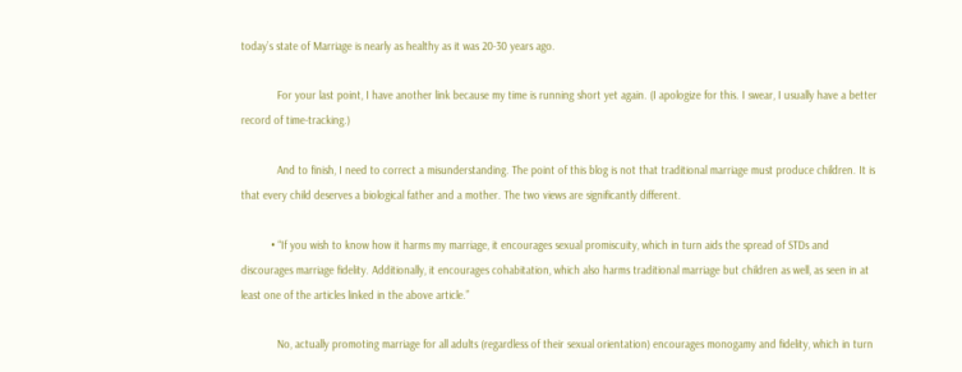today’s state of Marriage is nearly as healthy as it was 20-30 years ago.

            For your last point, I have another link because my time is running short yet again. (I apologize for this. I swear, I usually have a better record of time-tracking.)

            And to finish, I need to correct a misunderstanding. The point of this blog is not that traditional marriage must produce children. It is that every child deserves a biological father and a mother. The two views are significantly different.

          • “If you wish to know how it harms my marriage, it encourages sexual promiscuity, which in turn aids the spread of STDs and discourages marriage fidelity. Additionally, it encourages cohabitation, which also harms traditional marriage but children as well, as seen in at least one of the articles linked in the above article.”

            No, actually promoting marriage for all adults (regardless of their sexual orientation) encourages monogamy and fidelity, which in turn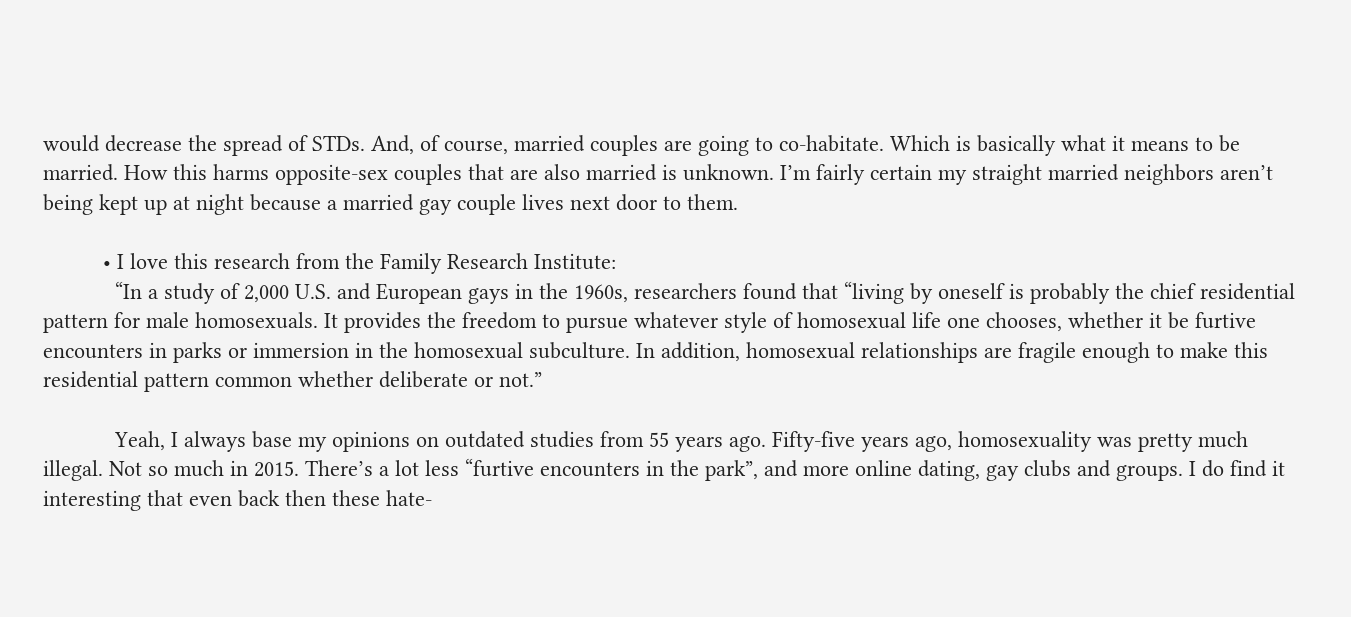would decrease the spread of STDs. And, of course, married couples are going to co-habitate. Which is basically what it means to be married. How this harms opposite-sex couples that are also married is unknown. I’m fairly certain my straight married neighbors aren’t being kept up at night because a married gay couple lives next door to them.

          • I love this research from the Family Research Institute:
            “In a study of 2,000 U.S. and European gays in the 1960s, researchers found that “living by oneself is probably the chief residential pattern for male homosexuals. It provides the freedom to pursue whatever style of homosexual life one chooses, whether it be furtive encounters in parks or immersion in the homosexual subculture. In addition, homosexual relationships are fragile enough to make this residential pattern common whether deliberate or not.”

            Yeah, I always base my opinions on outdated studies from 55 years ago. Fifty-five years ago, homosexuality was pretty much illegal. Not so much in 2015. There’s a lot less “furtive encounters in the park”, and more online dating, gay clubs and groups. I do find it interesting that even back then these hate-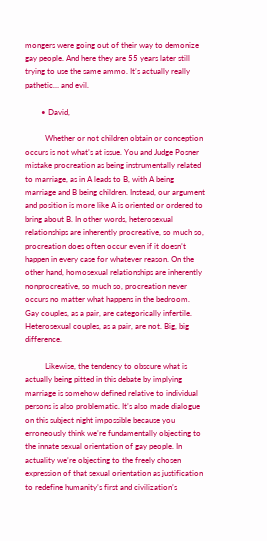mongers were going out of their way to demonize gay people. And here they are 55 years later still trying to use the same ammo. It’s actually really pathetic… and evil.

        • David,

          Whether or not children obtain or conception occurs is not what’s at issue. You and Judge Posner mistake procreation as being instrumentally related to marriage, as in A leads to B, with A being marriage and B being children. Instead, our argument and position is more like A is oriented or ordered to bring about B. In other words, heterosexual relationships are inherently procreative, so much so, procreation does often occur even if it doesn’t happen in every case for whatever reason. On the other hand, homosexual relationships are inherently nonprocreative, so much so, procreation never occurs no matter what happens in the bedroom. Gay couples, as a pair, are categorically infertile. Heterosexual couples, as a pair, are not. Big, big difference.

          Likewise, the tendency to obscure what is actually being pitted in this debate by implying marriage is somehow defined relative to individual persons is also problematic. It’s also made dialogue on this subject night impossible because you erroneously think we’re fundamentally objecting to the innate sexual orientation of gay people. In actuality we’re objecting to the freely chosen expression of that sexual orientation as justification to redefine humanity’s first and civilization’s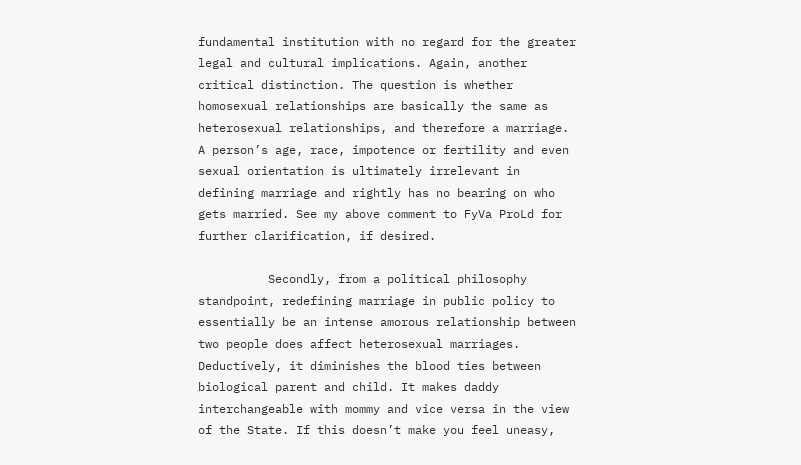fundamental institution with no regard for the greater legal and cultural implications. Again, another critical distinction. The question is whether homosexual relationships are basically the same as heterosexual relationships, and therefore a marriage. A person’s age, race, impotence or fertility and even sexual orientation is ultimately irrelevant in defining marriage and rightly has no bearing on who gets married. See my above comment to FyVa ProLd for further clarification, if desired.

          Secondly, from a political philosophy standpoint, redefining marriage in public policy to essentially be an intense amorous relationship between two people does affect heterosexual marriages. Deductively, it diminishes the blood ties between biological parent and child. It makes daddy interchangeable with mommy and vice versa in the view of the State. If this doesn’t make you feel uneasy,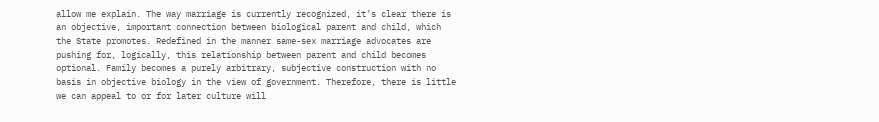allow me explain. The way marriage is currently recognized, it’s clear there is an objective, important connection between biological parent and child, which the State promotes. Redefined in the manner same-sex marriage advocates are pushing for, logically, this relationship between parent and child becomes optional. Family becomes a purely arbitrary, subjective construction with no basis in objective biology in the view of government. Therefore, there is little we can appeal to or for later culture will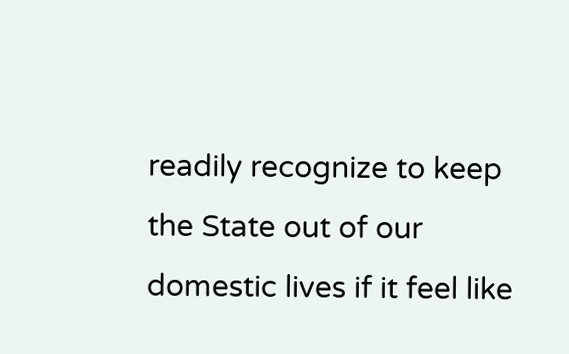readily recognize to keep the State out of our domestic lives if it feel like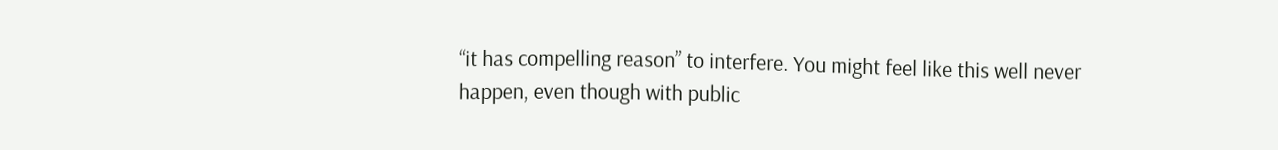“it has compelling reason” to interfere. You might feel like this well never happen, even though with public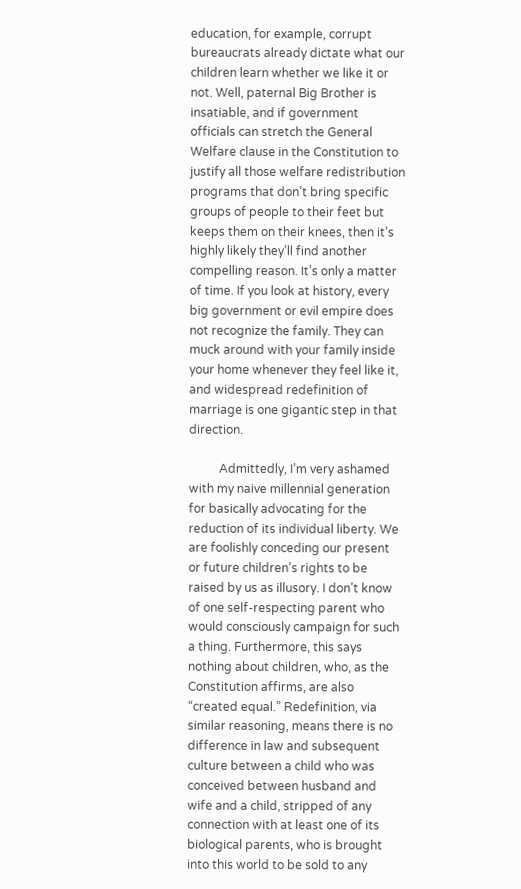education, for example, corrupt bureaucrats already dictate what our children learn whether we like it or not. Well, paternal Big Brother is insatiable, and if government officials can stretch the General Welfare clause in the Constitution to justify all those welfare redistribution programs that don’t bring specific groups of people to their feet but keeps them on their knees, then it’s highly likely they’ll find another compelling reason. It’s only a matter of time. If you look at history, every big government or evil empire does not recognize the family. They can muck around with your family inside your home whenever they feel like it, and widespread redefinition of marriage is one gigantic step in that direction.

          Admittedly, I’m very ashamed with my naive millennial generation for basically advocating for the reduction of its individual liberty. We are foolishly conceding our present or future children’s rights to be raised by us as illusory. I don’t know of one self-respecting parent who would consciously campaign for such a thing. Furthermore, this says nothing about children, who, as the Constitution affirms, are also “created equal.” Redefinition, via similar reasoning, means there is no difference in law and subsequent culture between a child who was conceived between husband and wife and a child, stripped of any connection with at least one of its biological parents, who is brought into this world to be sold to any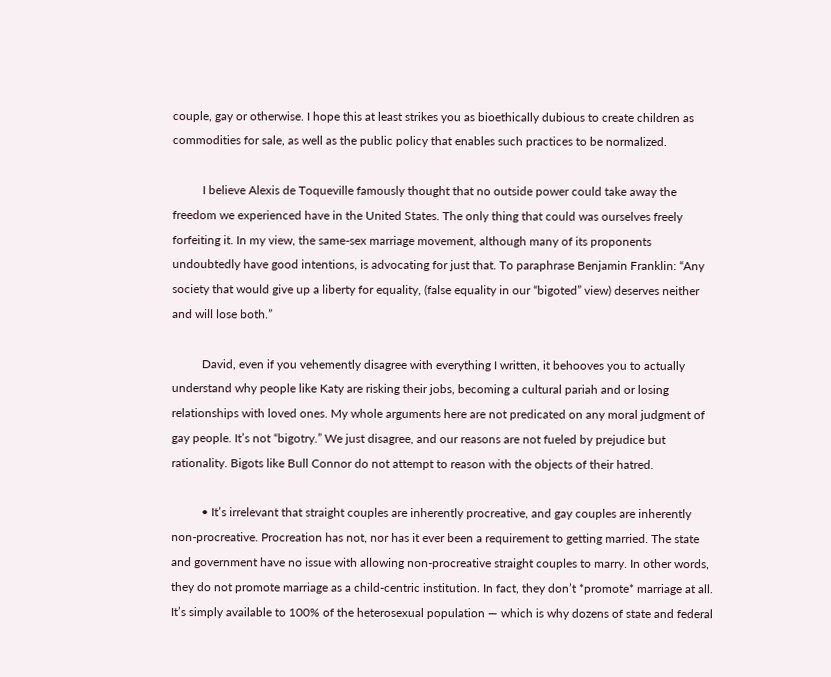couple, gay or otherwise. I hope this at least strikes you as bioethically dubious to create children as commodities for sale, as well as the public policy that enables such practices to be normalized.

          I believe Alexis de Toqueville famously thought that no outside power could take away the freedom we experienced have in the United States. The only thing that could was ourselves freely forfeiting it. In my view, the same-sex marriage movement, although many of its proponents undoubtedly have good intentions, is advocating for just that. To paraphrase Benjamin Franklin: “Any society that would give up a liberty for equality, (false equality in our “bigoted” view) deserves neither and will lose both.”

          David, even if you vehemently disagree with everything I written, it behooves you to actually understand why people like Katy are risking their jobs, becoming a cultural pariah and or losing relationships with loved ones. My whole arguments here are not predicated on any moral judgment of gay people. It’s not “bigotry.” We just disagree, and our reasons are not fueled by prejudice but rationality. Bigots like Bull Connor do not attempt to reason with the objects of their hatred.

          • It’s irrelevant that straight couples are inherently procreative, and gay couples are inherently non-procreative. Procreation has not, nor has it ever been a requirement to getting married. The state and government have no issue with allowing non-procreative straight couples to marry. In other words, they do not promote marriage as a child-centric institution. In fact, they don’t *promote* marriage at all. It’s simply available to 100% of the heterosexual population — which is why dozens of state and federal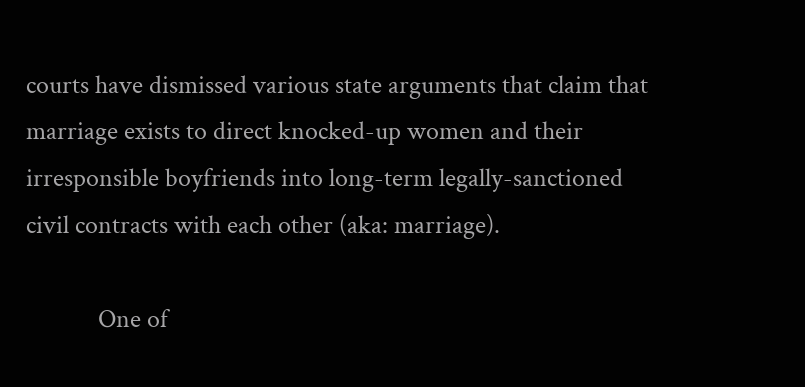courts have dismissed various state arguments that claim that marriage exists to direct knocked-up women and their irresponsible boyfriends into long-term legally-sanctioned civil contracts with each other (aka: marriage).

            One of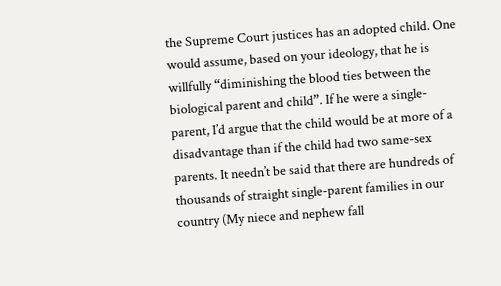the Supreme Court justices has an adopted child. One would assume, based on your ideology, that he is willfully “diminishing the blood ties between the biological parent and child”. If he were a single-parent, I’d argue that the child would be at more of a disadvantage than if the child had two same-sex parents. It needn’t be said that there are hundreds of thousands of straight single-parent families in our country (My niece and nephew fall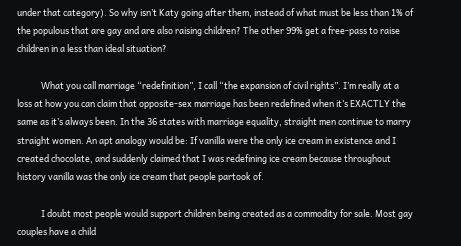under that category). So why isn’t Katy going after them, instead of what must be less than 1% of the populous that are gay and are also raising children? The other 99% get a free-pass to raise children in a less than ideal situation?

            What you call marriage “redefinition”, I call “the expansion of civil rights”. I’m really at a loss at how you can claim that opposite-sex marriage has been redefined when it’s EXACTLY the same as it’s always been. In the 36 states with marriage equality, straight men continue to marry straight women. An apt analogy would be: If vanilla were the only ice cream in existence and I created chocolate, and suddenly claimed that I was redefining ice cream because throughout history vanilla was the only ice cream that people partook of.

            I doubt most people would support children being created as a commodity for sale. Most gay couples have a child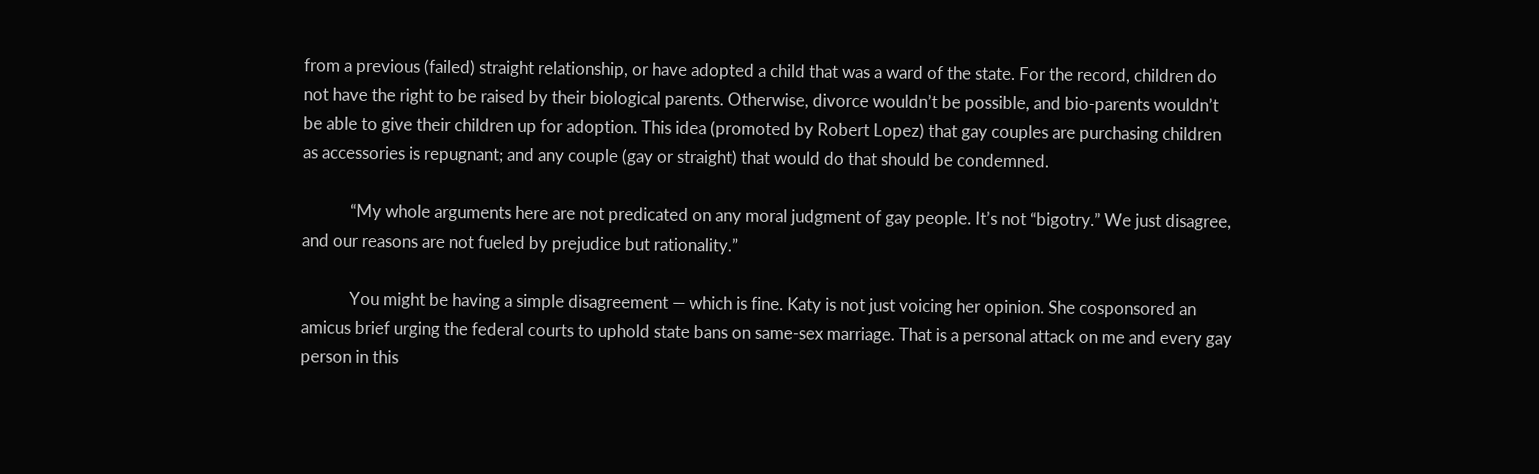from a previous (failed) straight relationship, or have adopted a child that was a ward of the state. For the record, children do not have the right to be raised by their biological parents. Otherwise, divorce wouldn’t be possible, and bio-parents wouldn’t be able to give their children up for adoption. This idea (promoted by Robert Lopez) that gay couples are purchasing children as accessories is repugnant; and any couple (gay or straight) that would do that should be condemned.

            “My whole arguments here are not predicated on any moral judgment of gay people. It’s not “bigotry.” We just disagree, and our reasons are not fueled by prejudice but rationality.”

            You might be having a simple disagreement — which is fine. Katy is not just voicing her opinion. She cosponsored an amicus brief urging the federal courts to uphold state bans on same-sex marriage. That is a personal attack on me and every gay person in this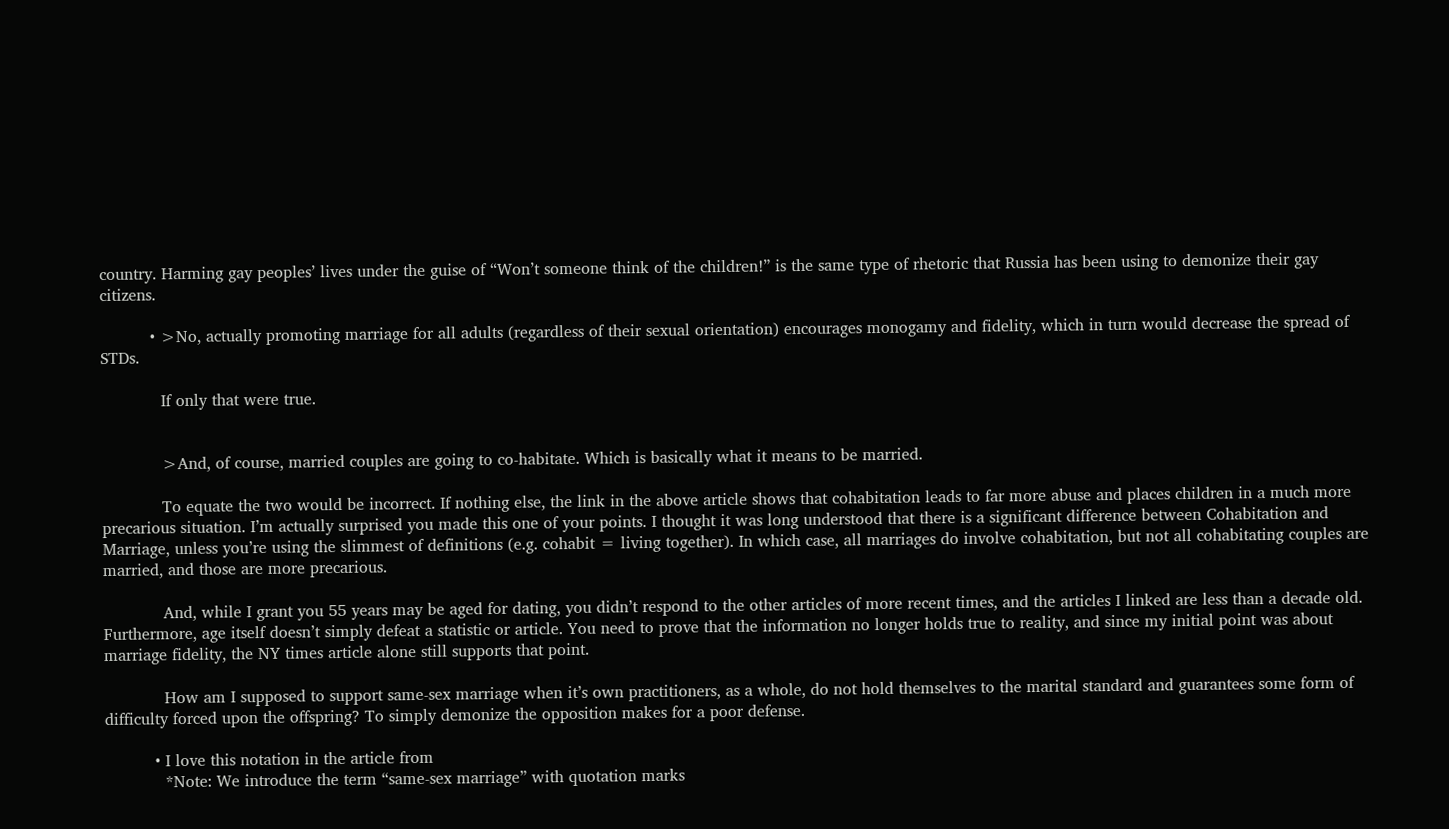country. Harming gay peoples’ lives under the guise of “Won’t someone think of the children!” is the same type of rhetoric that Russia has been using to demonize their gay citizens.

          • >No, actually promoting marriage for all adults (regardless of their sexual orientation) encourages monogamy and fidelity, which in turn would decrease the spread of STDs.

            If only that were true.


            >And, of course, married couples are going to co-habitate. Which is basically what it means to be married.

            To equate the two would be incorrect. If nothing else, the link in the above article shows that cohabitation leads to far more abuse and places children in a much more precarious situation. I’m actually surprised you made this one of your points. I thought it was long understood that there is a significant difference between Cohabitation and Marriage, unless you’re using the slimmest of definitions (e.g. cohabit = living together). In which case, all marriages do involve cohabitation, but not all cohabitating couples are married, and those are more precarious.

            And, while I grant you 55 years may be aged for dating, you didn’t respond to the other articles of more recent times, and the articles I linked are less than a decade old. Furthermore, age itself doesn’t simply defeat a statistic or article. You need to prove that the information no longer holds true to reality, and since my initial point was about marriage fidelity, the NY times article alone still supports that point.

            How am I supposed to support same-sex marriage when it’s own practitioners, as a whole, do not hold themselves to the marital standard and guarantees some form of difficulty forced upon the offspring? To simply demonize the opposition makes for a poor defense.

          • I love this notation in the article from
            *Note: We introduce the term “same-sex marriage” with quotation marks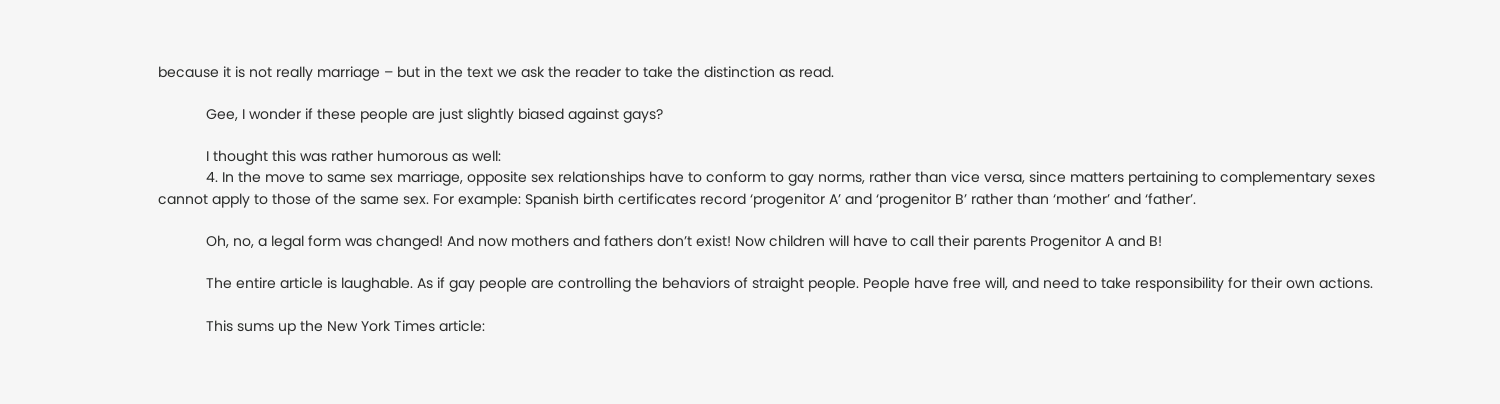because it is not really marriage – but in the text we ask the reader to take the distinction as read.

            Gee, I wonder if these people are just slightly biased against gays?

            I thought this was rather humorous as well:
            4. In the move to same sex marriage, opposite sex relationships have to conform to gay norms, rather than vice versa, since matters pertaining to complementary sexes cannot apply to those of the same sex. For example: Spanish birth certificates record ‘progenitor A’ and ‘progenitor B’ rather than ‘mother’ and ‘father’.

            Oh, no, a legal form was changed! And now mothers and fathers don’t exist! Now children will have to call their parents Progenitor A and B!

            The entire article is laughable. As if gay people are controlling the behaviors of straight people. People have free will, and need to take responsibility for their own actions.

            This sums up the New York Times article: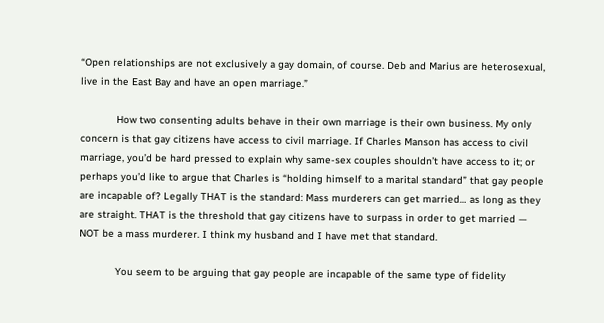“Open relationships are not exclusively a gay domain, of course. Deb and Marius are heterosexual, live in the East Bay and have an open marriage.”

            How two consenting adults behave in their own marriage is their own business. My only concern is that gay citizens have access to civil marriage. If Charles Manson has access to civil marriage, you’d be hard pressed to explain why same-sex couples shouldn’t have access to it; or perhaps you’d like to argue that Charles is “holding himself to a marital standard” that gay people are incapable of? Legally THAT is the standard: Mass murderers can get married… as long as they are straight. THAT is the threshold that gay citizens have to surpass in order to get married — NOT be a mass murderer. I think my husband and I have met that standard.

            You seem to be arguing that gay people are incapable of the same type of fidelity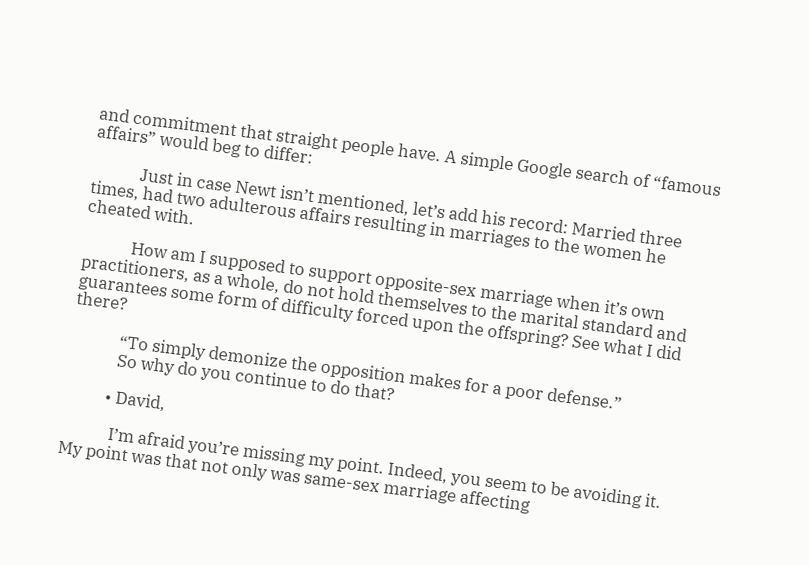and commitment that straight people have. A simple Google search of “famous affairs” would beg to differ:

            Just in case Newt isn’t mentioned, let’s add his record: Married three times, had two adulterous affairs resulting in marriages to the women he cheated with.

            How am I supposed to support opposite-sex marriage when it’s own practitioners, as a whole, do not hold themselves to the marital standard and guarantees some form of difficulty forced upon the offspring? See what I did there?

            “To simply demonize the opposition makes for a poor defense.”
            So why do you continue to do that?

          • David,

            I’m afraid you’re missing my point. Indeed, you seem to be avoiding it. My point was that not only was same-sex marriage affecting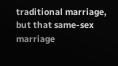traditional marriage, but that same-sex marriage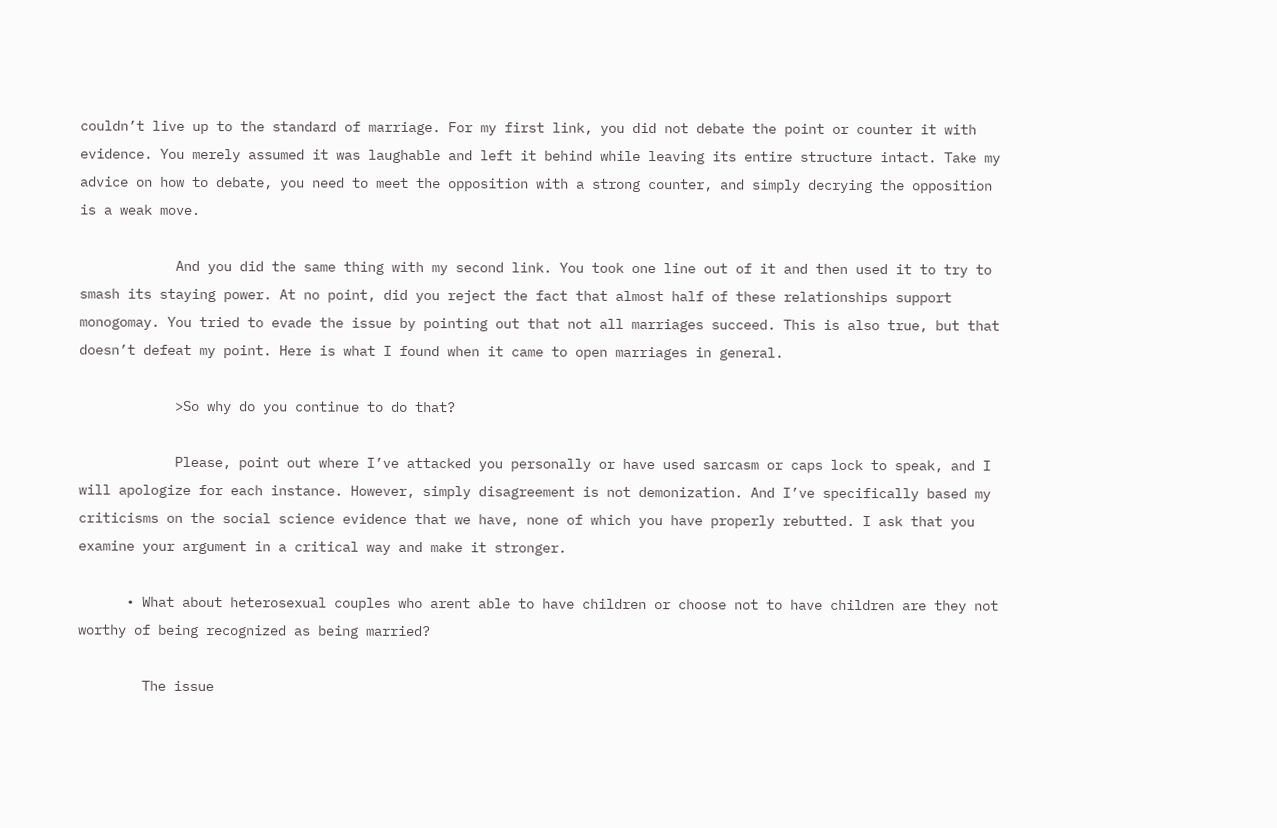couldn’t live up to the standard of marriage. For my first link, you did not debate the point or counter it with evidence. You merely assumed it was laughable and left it behind while leaving its entire structure intact. Take my advice on how to debate, you need to meet the opposition with a strong counter, and simply decrying the opposition is a weak move.

            And you did the same thing with my second link. You took one line out of it and then used it to try to smash its staying power. At no point, did you reject the fact that almost half of these relationships support monogomay. You tried to evade the issue by pointing out that not all marriages succeed. This is also true, but that doesn’t defeat my point. Here is what I found when it came to open marriages in general.

            >So why do you continue to do that?

            Please, point out where I’ve attacked you personally or have used sarcasm or caps lock to speak, and I will apologize for each instance. However, simply disagreement is not demonization. And I’ve specifically based my criticisms on the social science evidence that we have, none of which you have properly rebutted. I ask that you examine your argument in a critical way and make it stronger.

      • What about heterosexual couples who arent able to have children or choose not to have children are they not worthy of being recognized as being married?

        The issue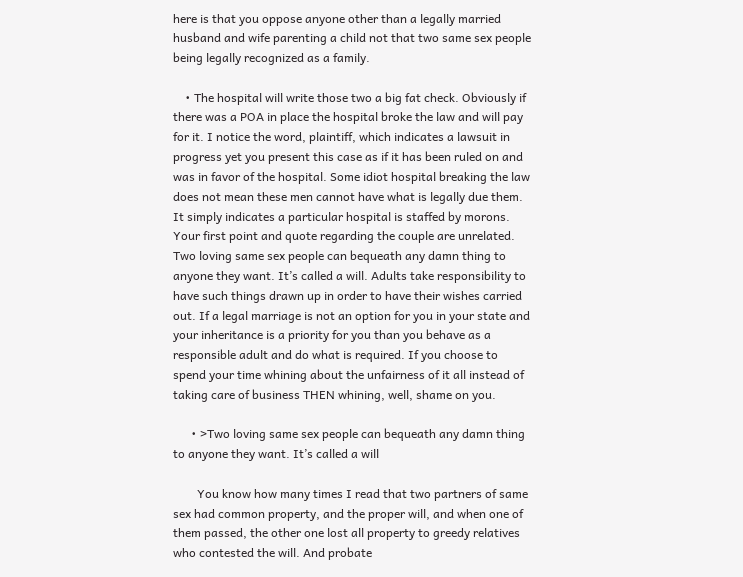here is that you oppose anyone other than a legally married husband and wife parenting a child not that two same sex people being legally recognized as a family.

    • The hospital will write those two a big fat check. Obviously if there was a POA in place the hospital broke the law and will pay for it. I notice the word, plaintiff, which indicates a lawsuit in progress yet you present this case as if it has been ruled on and was in favor of the hospital. Some idiot hospital breaking the law does not mean these men cannot have what is legally due them. It simply indicates a particular hospital is staffed by morons. Your first point and quote regarding the couple are unrelated. Two loving same sex people can bequeath any damn thing to anyone they want. It’s called a will. Adults take responsibility to have such things drawn up in order to have their wishes carried out. If a legal marriage is not an option for you in your state and your inheritance is a priority for you than you behave as a responsible adult and do what is required. If you choose to spend your time whining about the unfairness of it all instead of taking care of business THEN whining, well, shame on you.

      • >Two loving same sex people can bequeath any damn thing to anyone they want. It’s called a will

        You know how many times I read that two partners of same sex had common property, and the proper will, and when one of them passed, the other one lost all property to greedy relatives who contested the will. And probate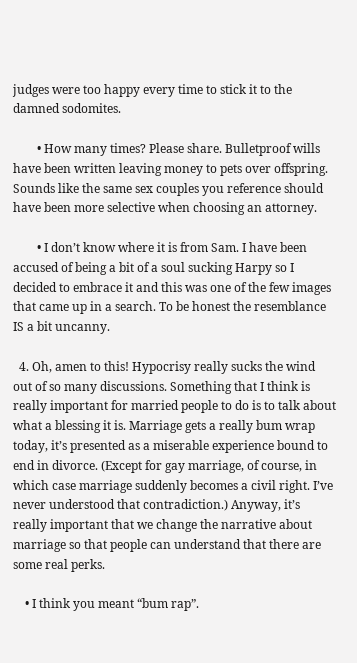judges were too happy every time to stick it to the damned sodomites.

        • How many times? Please share. Bulletproof wills have been written leaving money to pets over offspring. Sounds like the same sex couples you reference should have been more selective when choosing an attorney.

        • I don’t know where it is from Sam. I have been accused of being a bit of a soul sucking Harpy so I decided to embrace it and this was one of the few images that came up in a search. To be honest the resemblance IS a bit uncanny.

  4. Oh, amen to this! Hypocrisy really sucks the wind out of so many discussions. Something that I think is really important for married people to do is to talk about what a blessing it is. Marriage gets a really bum wrap today, it’s presented as a miserable experience bound to end in divorce. (Except for gay marriage, of course, in which case marriage suddenly becomes a civil right. I’ve never understood that contradiction.) Anyway, it’s really important that we change the narrative about marriage so that people can understand that there are some real perks.

    • I think you meant “bum rap”.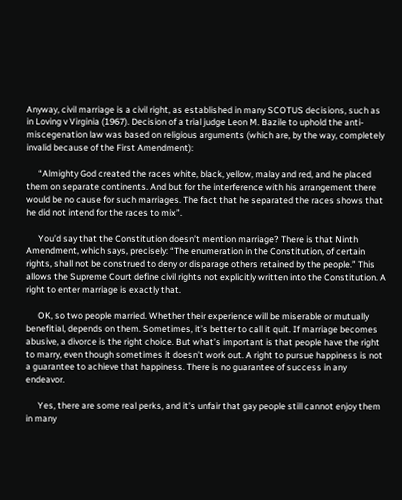Anyway, civil marriage is a civil right, as established in many SCOTUS decisions, such as in Loving v Virginia (1967). Decision of a trial judge Leon M. Bazile to uphold the anti-miscegenation law was based on religious arguments (which are, by the way, completely invalid because of the First Amendment):

      “Almighty God created the races white, black, yellow, malay and red, and he placed them on separate continents. And but for the interference with his arrangement there would be no cause for such marriages. The fact that he separated the races shows that he did not intend for the races to mix”.

      You’d say that the Constitution doesn’t mention marriage? There is that Ninth Amendment, which says, precisely: “The enumeration in the Constitution, of certain rights, shall not be construed to deny or disparage others retained by the people.” This allows the Supreme Court define civil rights not explicitly written into the Constitution. A right to enter marriage is exactly that.

      OK, so two people married. Whether their experience will be miserable or mutually benefitial, depends on them. Sometimes, it’s better to call it quit. If marriage becomes abusive, a divorce is the right choice. But what’s important is that people have the right to marry, even though sometimes it doesn’t work out. A right to pursue happiness is not a guarantee to achieve that happiness. There is no guarantee of success in any endeavor.

      Yes, there are some real perks, and it’s unfair that gay people still cannot enjoy them in many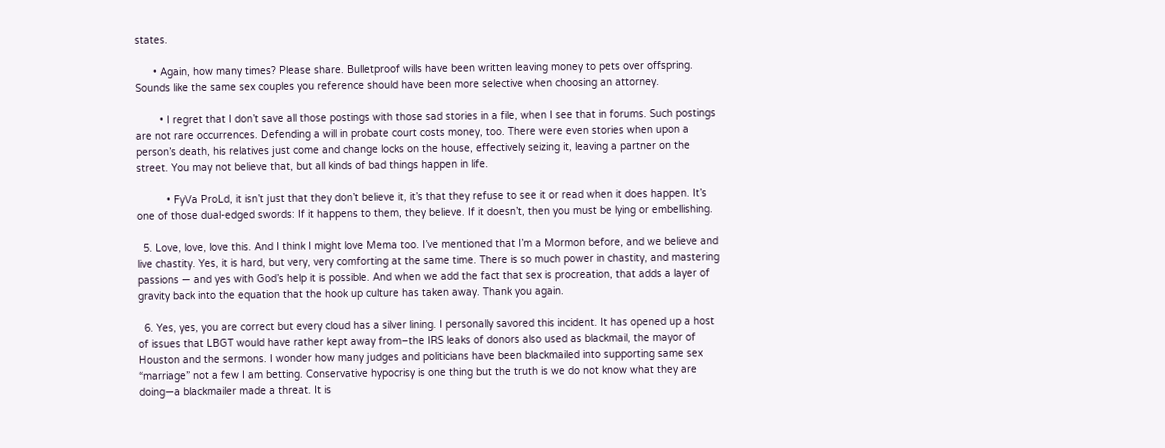states.

      • Again, how many times? Please share. Bulletproof wills have been written leaving money to pets over offspring. Sounds like the same sex couples you reference should have been more selective when choosing an attorney.

        • I regret that I don’t save all those postings with those sad stories in a file, when I see that in forums. Such postings are not rare occurrences. Defending a will in probate court costs money, too. There were even stories when upon a person’s death, his relatives just come and change locks on the house, effectively seizing it, leaving a partner on the street. You may not believe that, but all kinds of bad things happen in life.

          • FyVa ProLd, it isn’t just that they don’t believe it, it’s that they refuse to see it or read when it does happen. It’s one of those dual-edged swords: If it happens to them, they believe. If it doesn’t, then you must be lying or embellishing.

  5. Love, love, love this. And I think I might love Mema too. I’ve mentioned that I’m a Mormon before, and we believe and live chastity. Yes, it is hard, but very, very comforting at the same time. There is so much power in chastity, and mastering passions — and yes with God’s help it is possible. And when we add the fact that sex is procreation, that adds a layer of gravity back into the equation that the hook up culture has taken away. Thank you again.

  6. Yes, yes, you are correct but every cloud has a silver lining. I personally savored this incident. It has opened up a host of issues that LBGT would have rather kept away from–the IRS leaks of donors also used as blackmail, the mayor of Houston and the sermons. I wonder how many judges and politicians have been blackmailed into supporting same sex “marriage” not a few I am betting. Conservative hypocrisy is one thing but the truth is we do not know what they are doing—a blackmailer made a threat. It is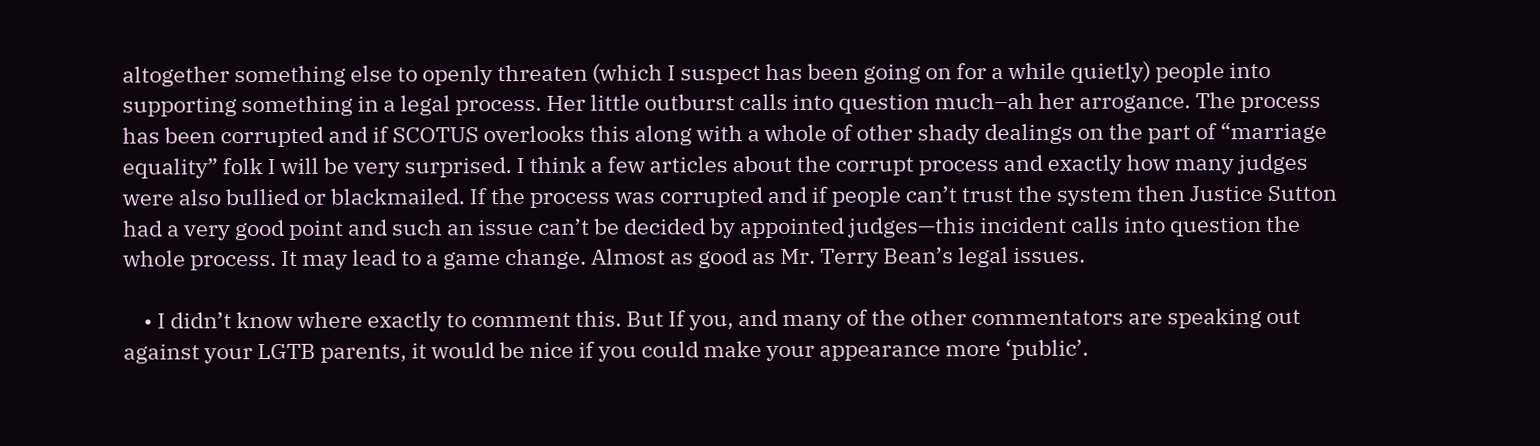altogether something else to openly threaten (which I suspect has been going on for a while quietly) people into supporting something in a legal process. Her little outburst calls into question much–ah her arrogance. The process has been corrupted and if SCOTUS overlooks this along with a whole of other shady dealings on the part of “marriage equality” folk I will be very surprised. I think a few articles about the corrupt process and exactly how many judges were also bullied or blackmailed. If the process was corrupted and if people can’t trust the system then Justice Sutton had a very good point and such an issue can’t be decided by appointed judges—this incident calls into question the whole process. It may lead to a game change. Almost as good as Mr. Terry Bean’s legal issues.

    • I didn’t know where exactly to comment this. But If you, and many of the other commentators are speaking out against your LGTB parents, it would be nice if you could make your appearance more ‘public’.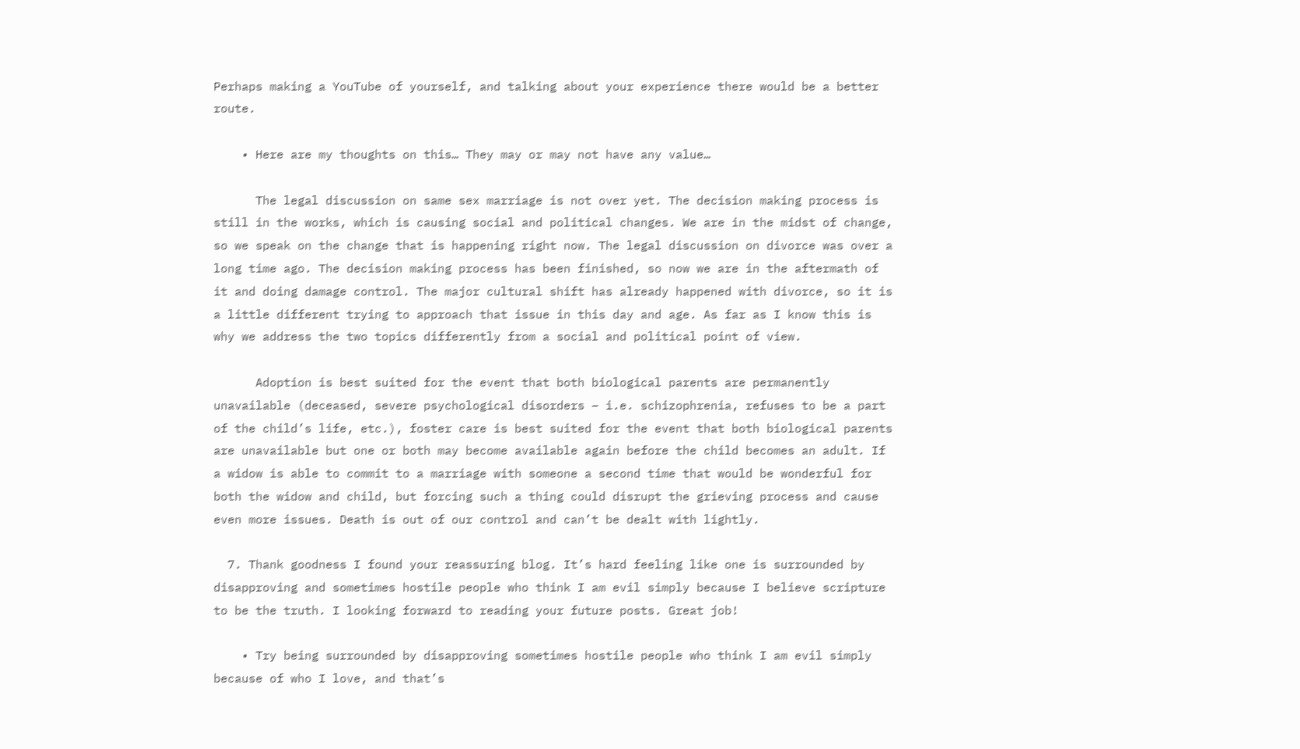Perhaps making a YouTube of yourself, and talking about your experience there would be a better route.

    • Here are my thoughts on this… They may or may not have any value…

      The legal discussion on same sex marriage is not over yet. The decision making process is still in the works, which is causing social and political changes. We are in the midst of change, so we speak on the change that is happening right now. The legal discussion on divorce was over a long time ago. The decision making process has been finished, so now we are in the aftermath of it and doing damage control. The major cultural shift has already happened with divorce, so it is a little different trying to approach that issue in this day and age. As far as I know this is why we address the two topics differently from a social and political point of view.

      Adoption is best suited for the event that both biological parents are permanently unavailable (deceased, severe psychological disorders – i.e. schizophrenia, refuses to be a part of the child’s life, etc.), foster care is best suited for the event that both biological parents are unavailable but one or both may become available again before the child becomes an adult. If a widow is able to commit to a marriage with someone a second time that would be wonderful for both the widow and child, but forcing such a thing could disrupt the grieving process and cause even more issues. Death is out of our control and can’t be dealt with lightly.

  7. Thank goodness I found your reassuring blog. It’s hard feeling like one is surrounded by disapproving and sometimes hostile people who think I am evil simply because I believe scripture to be the truth. I looking forward to reading your future posts. Great job!

    • Try being surrounded by disapproving sometimes hostile people who think I am evil simply because of who I love, and that’s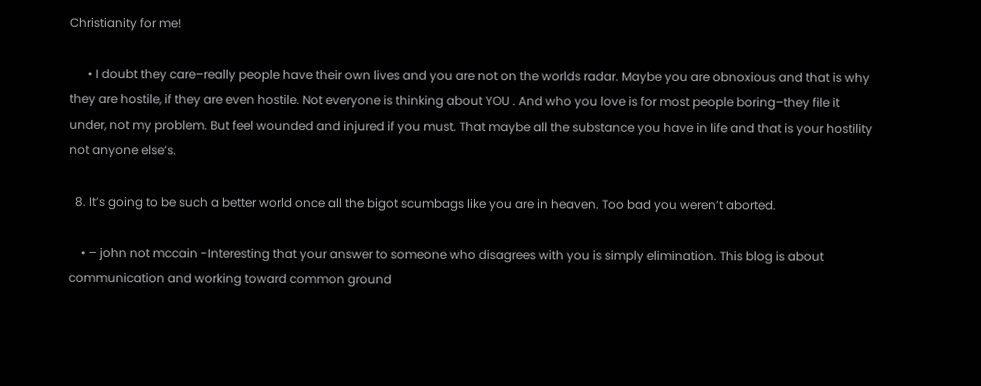Christianity for me!

      • I doubt they care–really people have their own lives and you are not on the worlds radar. Maybe you are obnoxious and that is why they are hostile, if they are even hostile. Not everyone is thinking about YOU . And who you love is for most people boring–they file it under, not my problem. But feel wounded and injured if you must. That maybe all the substance you have in life and that is your hostility not anyone else’s.

  8. It’s going to be such a better world once all the bigot scumbags like you are in heaven. Too bad you weren’t aborted.

    • – john not mccain -Interesting that your answer to someone who disagrees with you is simply elimination. This blog is about communication and working toward common ground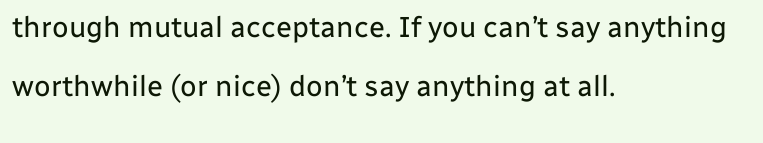through mutual acceptance. If you can’t say anything worthwhile (or nice) don’t say anything at all.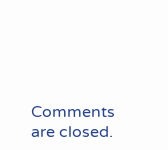Comments are closed.